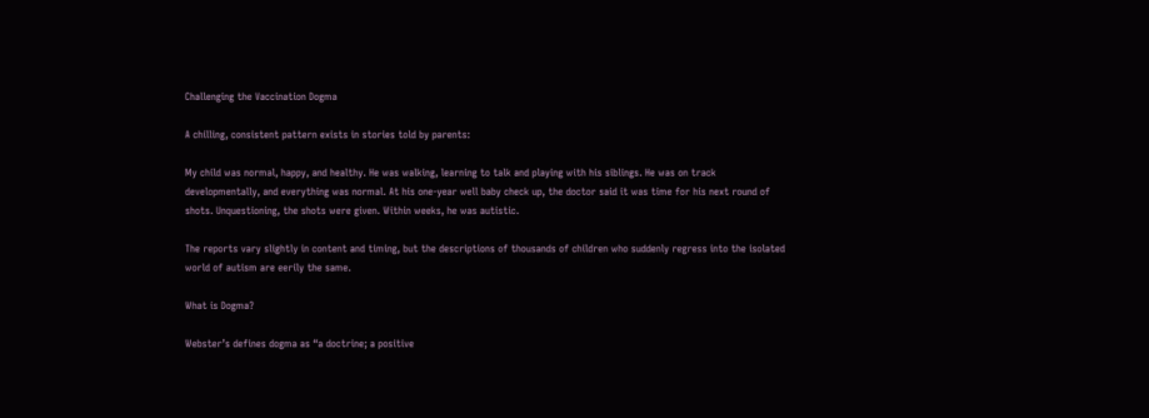Challenging the Vaccination Dogma

A chilling, consistent pattern exists in stories told by parents:

My child was normal, happy, and healthy. He was walking, learning to talk and playing with his siblings. He was on track developmentally, and everything was normal. At his one-year well baby check up, the doctor said it was time for his next round of shots. Unquestioning, the shots were given. Within weeks, he was autistic.

The reports vary slightly in content and timing, but the descriptions of thousands of children who suddenly regress into the isolated world of autism are eerily the same.

What is Dogma?

Webster’s defines dogma as “a doctrine; a positive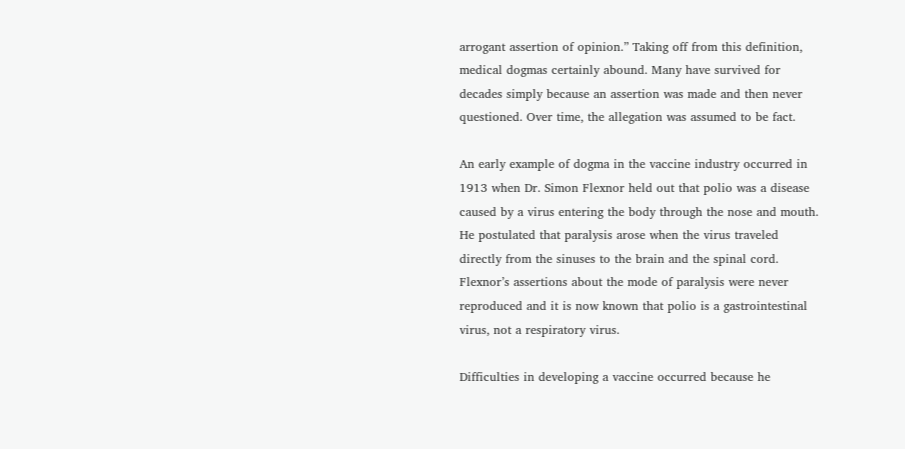arrogant assertion of opinion.” Taking off from this definition, medical dogmas certainly abound. Many have survived for decades simply because an assertion was made and then never questioned. Over time, the allegation was assumed to be fact.

An early example of dogma in the vaccine industry occurred in 1913 when Dr. Simon Flexnor held out that polio was a disease caused by a virus entering the body through the nose and mouth. He postulated that paralysis arose when the virus traveled directly from the sinuses to the brain and the spinal cord. Flexnor’s assertions about the mode of paralysis were never reproduced and it is now known that polio is a gastrointestinal virus, not a respiratory virus.

Difficulties in developing a vaccine occurred because he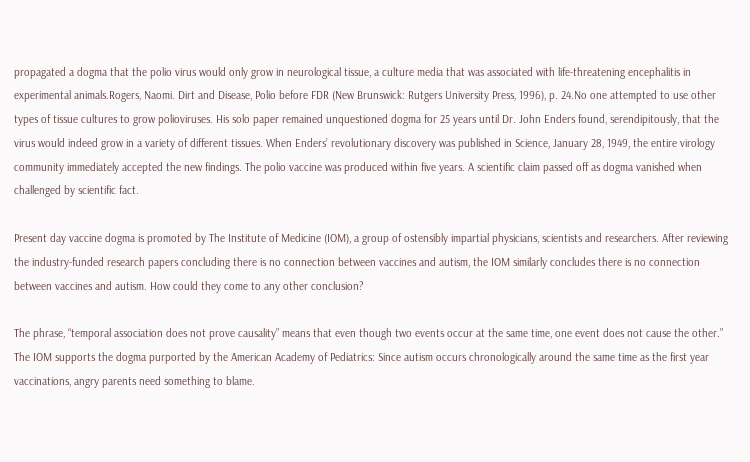propagated a dogma that the polio virus would only grow in neurological tissue, a culture media that was associated with life-threatening encephalitis in experimental animals.Rogers, Naomi. Dirt and Disease, Polio before FDR (New Brunswick: Rutgers University Press, 1996), p. 24.No one attempted to use other types of tissue cultures to grow polioviruses. His solo paper remained unquestioned dogma for 25 years until Dr. John Enders found, serendipitously, that the virus would indeed grow in a variety of different tissues. When Enders’ revolutionary discovery was published in Science, January 28, 1949, the entire virology community immediately accepted the new findings. The polio vaccine was produced within five years. A scientific claim passed off as dogma vanished when challenged by scientific fact.

Present day vaccine dogma is promoted by The Institute of Medicine (IOM), a group of ostensibly impartial physicians, scientists and researchers. After reviewing the industry-funded research papers concluding there is no connection between vaccines and autism, the IOM similarly concludes there is no connection between vaccines and autism. How could they come to any other conclusion?

The phrase, “temporal association does not prove causality” means that even though two events occur at the same time, one event does not cause the other.” The IOM supports the dogma purported by the American Academy of Pediatrics: Since autism occurs chronologically around the same time as the first year vaccinations, angry parents need something to blame.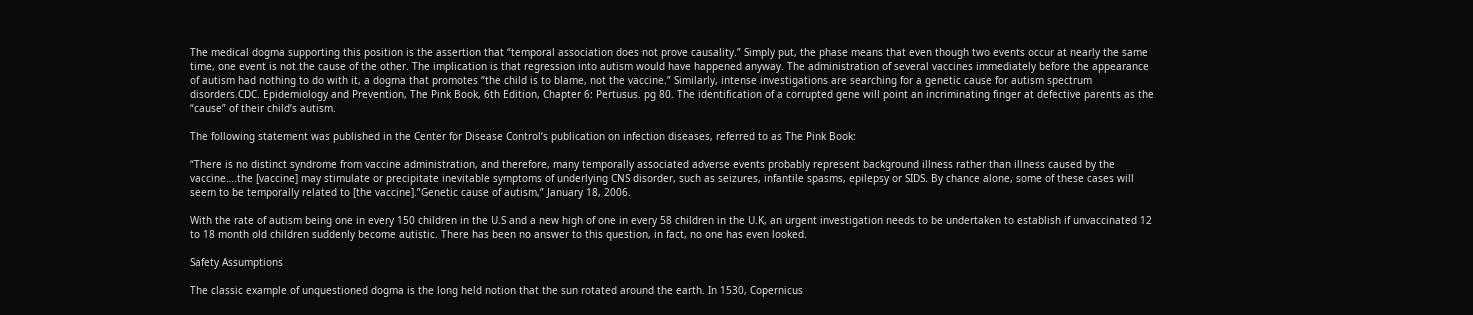The medical dogma supporting this position is the assertion that “temporal association does not prove causality.” Simply put, the phase means that even though two events occur at nearly the same time, one event is not the cause of the other. The implication is that regression into autism would have happened anyway. The administration of several vaccines immediately before the appearance of autism had nothing to do with it, a dogma that promotes “the child is to blame, not the vaccine.” Similarly, intense investigations are searching for a genetic cause for autism spectrum disorders.CDC. Epidemiology and Prevention, The Pink Book, 6th Edition, Chapter 6: Pertusus. pg 80. The identification of a corrupted gene will point an incriminating finger at defective parents as the “cause” of their child’s autism.

The following statement was published in the Center for Disease Control’s publication on infection diseases, referred to as The Pink Book:

“There is no distinct syndrome from vaccine administration, and therefore, many temporally associated adverse events probably represent background illness rather than illness caused by the vaccine….the [vaccine] may stimulate or precipitate inevitable symptoms of underlying CNS disorder, such as seizures, infantile spasms, epilepsy or SIDS. By chance alone, some of these cases will seem to be temporally related to [the vaccine].”Genetic cause of autism,” January 18, 2006.

With the rate of autism being one in every 150 children in the U.S and a new high of one in every 58 children in the U.K, an urgent investigation needs to be undertaken to establish if unvaccinated 12 to 18 month old children suddenly become autistic. There has been no answer to this question, in fact, no one has even looked.

Safety Assumptions

The classic example of unquestioned dogma is the long held notion that the sun rotated around the earth. In 1530, Copernicus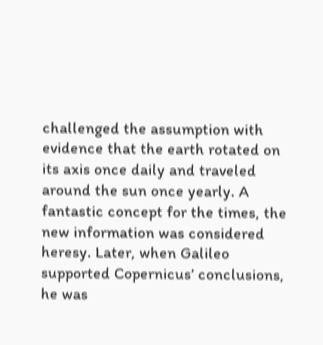challenged the assumption with evidence that the earth rotated on its axis once daily and traveled around the sun once yearly. A fantastic concept for the times, the new information was considered heresy. Later, when Galileo supported Copernicus’ conclusions, he was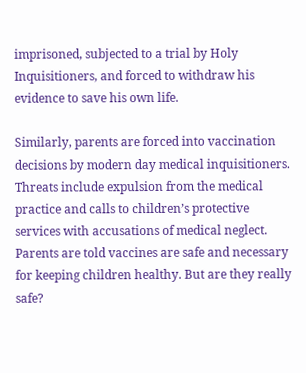imprisoned, subjected to a trial by Holy Inquisitioners, and forced to withdraw his evidence to save his own life.

Similarly, parents are forced into vaccination decisions by modern day medical inquisitioners. Threats include expulsion from the medical practice and calls to children’s protective services with accusations of medical neglect. Parents are told vaccines are safe and necessary for keeping children healthy. But are they really safe?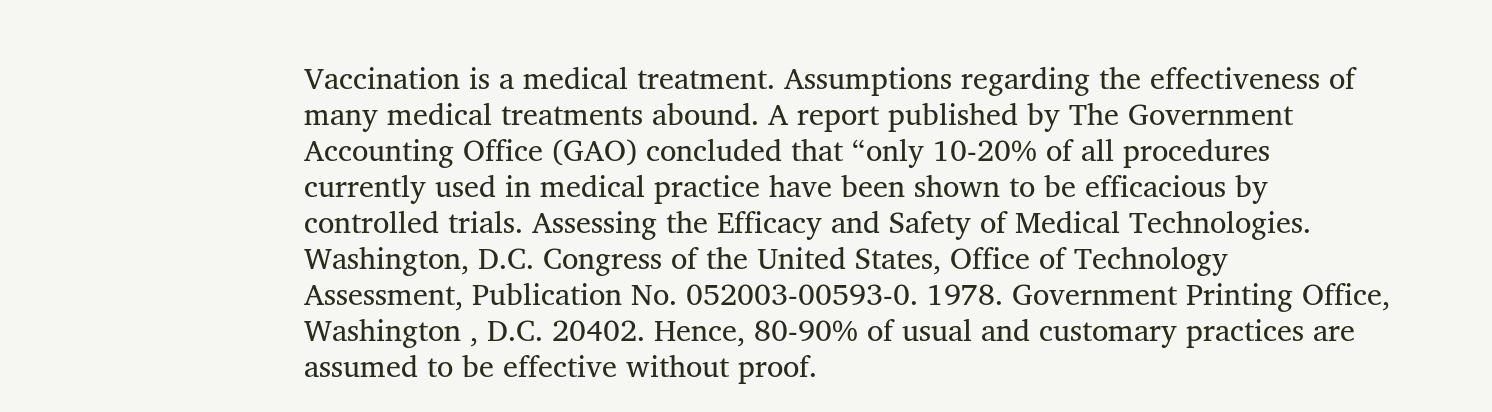Vaccination is a medical treatment. Assumptions regarding the effectiveness of many medical treatments abound. A report published by The Government Accounting Office (GAO) concluded that “only 10-20% of all procedures currently used in medical practice have been shown to be efficacious by controlled trials. Assessing the Efficacy and Safety of Medical Technologies. Washington, D.C. Congress of the United States, Office of Technology Assessment, Publication No. 052003-00593-0. 1978. Government Printing Office, Washington , D.C. 20402. Hence, 80-90% of usual and customary practices are assumed to be effective without proof.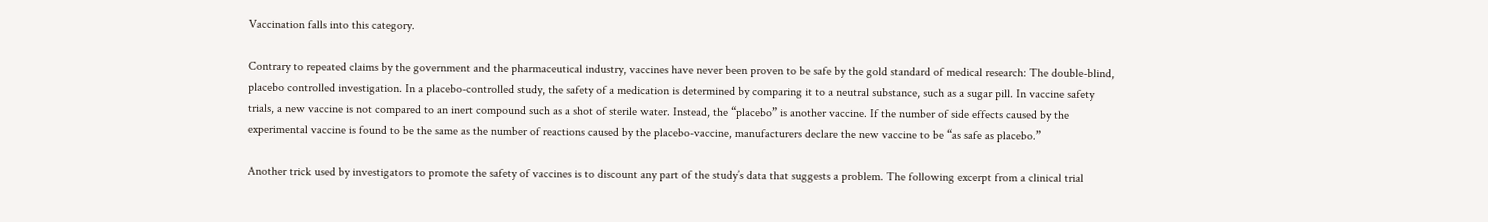Vaccination falls into this category.

Contrary to repeated claims by the government and the pharmaceutical industry, vaccines have never been proven to be safe by the gold standard of medical research: The double-blind, placebo controlled investigation. In a placebo-controlled study, the safety of a medication is determined by comparing it to a neutral substance, such as a sugar pill. In vaccine safety trials, a new vaccine is not compared to an inert compound such as a shot of sterile water. Instead, the “placebo” is another vaccine. If the number of side effects caused by the experimental vaccine is found to be the same as the number of reactions caused by the placebo-vaccine, manufacturers declare the new vaccine to be “as safe as placebo.”

Another trick used by investigators to promote the safety of vaccines is to discount any part of the study’s data that suggests a problem. The following excerpt from a clinical trial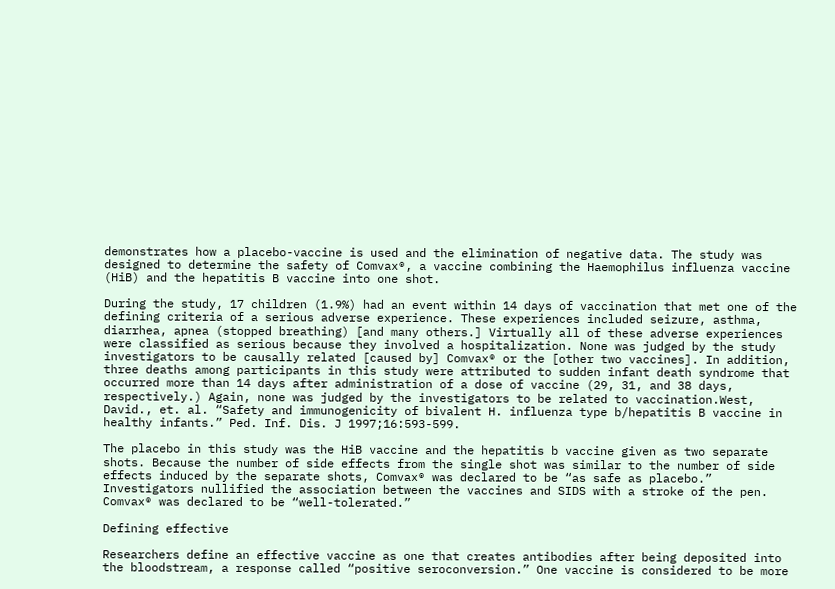demonstrates how a placebo-vaccine is used and the elimination of negative data. The study was designed to determine the safety of Comvax®, a vaccine combining the Haemophilus influenza vaccine (HiB) and the hepatitis B vaccine into one shot.

During the study, 17 children (1.9%) had an event within 14 days of vaccination that met one of the defining criteria of a serious adverse experience. These experiences included seizure, asthma, diarrhea, apnea (stopped breathing) [and many others.] Virtually all of these adverse experiences were classified as serious because they involved a hospitalization. None was judged by the study investigators to be causally related [caused by] Comvax® or the [other two vaccines]. In addition, three deaths among participants in this study were attributed to sudden infant death syndrome that occurred more than 14 days after administration of a dose of vaccine (29, 31, and 38 days, respectively.) Again, none was judged by the investigators to be related to vaccination.West, David., et. al. “Safety and immunogenicity of bivalent H. influenza type b/hepatitis B vaccine in healthy infants.” Ped. Inf. Dis. J 1997;16:593-599.

The placebo in this study was the HiB vaccine and the hepatitis b vaccine given as two separate shots. Because the number of side effects from the single shot was similar to the number of side effects induced by the separate shots, Comvax® was declared to be “as safe as placebo.” Investigators nullified the association between the vaccines and SIDS with a stroke of the pen. Comvax® was declared to be “well-tolerated.”

Defining effective

Researchers define an effective vaccine as one that creates antibodies after being deposited into the bloodstream, a response called “positive seroconversion.” One vaccine is considered to be more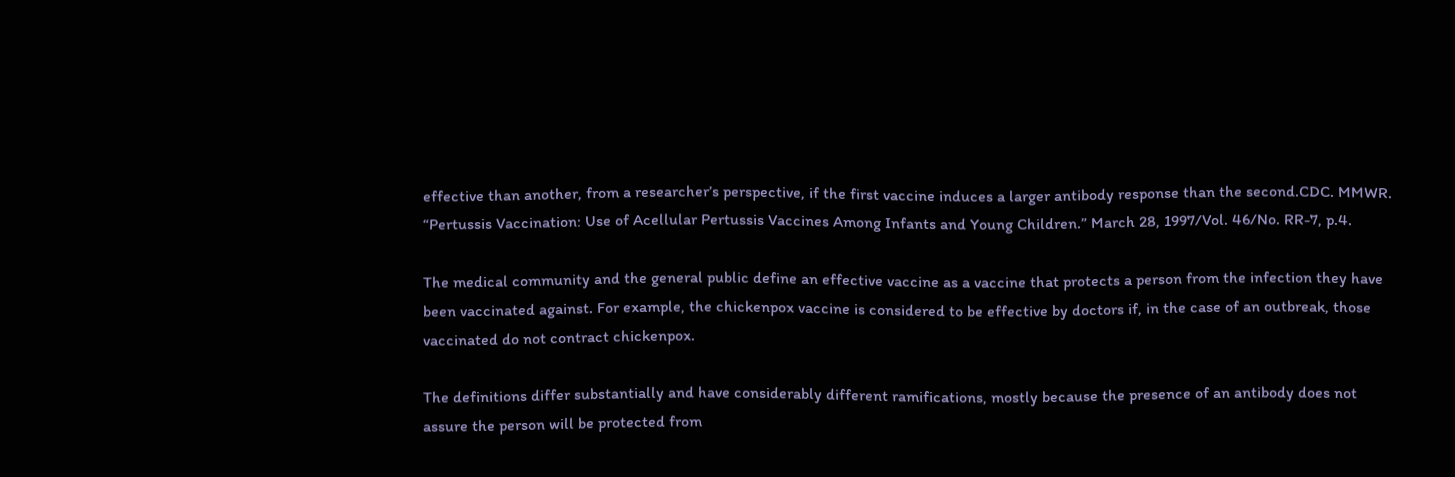effective than another, from a researcher’s perspective, if the first vaccine induces a larger antibody response than the second.CDC. MMWR. “Pertussis Vaccination: Use of Acellular Pertussis Vaccines Among Infants and Young Children.” March 28, 1997/Vol. 46/No. RR-7, p.4.

The medical community and the general public define an effective vaccine as a vaccine that protects a person from the infection they have been vaccinated against. For example, the chickenpox vaccine is considered to be effective by doctors if, in the case of an outbreak, those vaccinated do not contract chickenpox.

The definitions differ substantially and have considerably different ramifications, mostly because the presence of an antibody does not assure the person will be protected from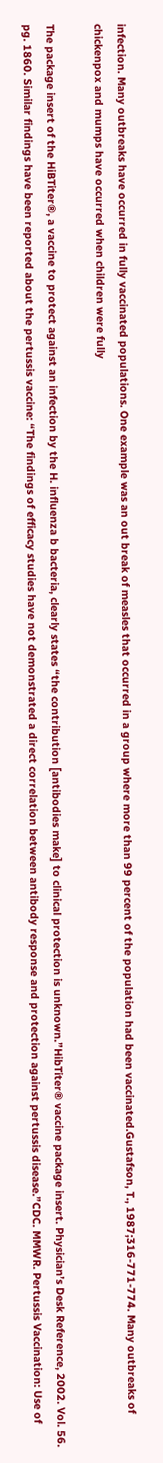infection. Many outbreaks have occurred in fully vaccinated populations. One example was an out break of measles that occurred in a group where more than 99 percent of the population had been vaccinated.Gustafson, T., 1987;316-771-774. Many outbreaks of chickenpox and mumps have occurred when children were fully

The package insert of the HiBTiter®, a vaccine to protect against an infection by the H. influenza b bacteria, clearly states “the contribution [antibodies make] to clinical protection is unknown.”HibTiter® vaccine package insert. Physician’s Desk Reference, 2002. Vol. 56. pg. 1860. Similar findings have been reported about the pertussis vaccine: “The findings of efficacy studies have not demonstrated a direct correlation between antibody response and protection against pertussis disease.”CDC. MMWR. Pertussis Vaccination: Use of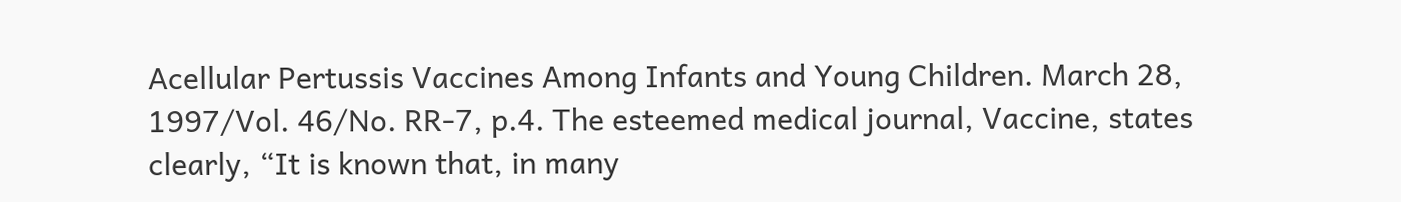Acellular Pertussis Vaccines Among Infants and Young Children. March 28, 1997/Vol. 46/No. RR-7, p.4. The esteemed medical journal, Vaccine, states clearly, “It is known that, in many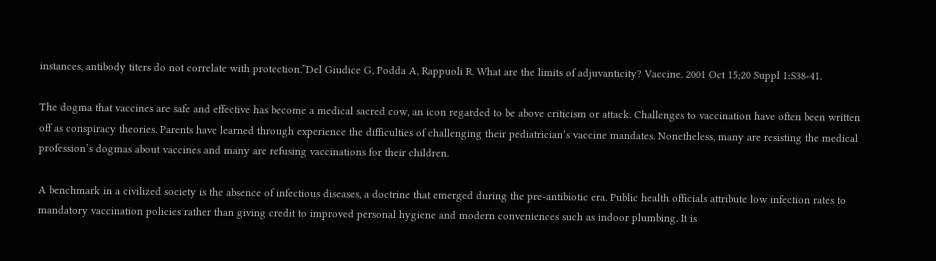instances, antibody titers do not correlate with protection.”Del Giudice G, Podda A, Rappuoli R. What are the limits of adjuvanticity? Vaccine. 2001 Oct 15;20 Suppl 1:S38-41.

The dogma that vaccines are safe and effective has become a medical sacred cow, an icon regarded to be above criticism or attack. Challenges to vaccination have often been written off as conspiracy theories. Parents have learned through experience the difficulties of challenging their pediatrician’s vaccine mandates. Nonetheless, many are resisting the medical profession’s dogmas about vaccines and many are refusing vaccinations for their children.

A benchmark in a civilized society is the absence of infectious diseases, a doctrine that emerged during the pre-antibiotic era. Public health officials attribute low infection rates to mandatory vaccination policies rather than giving credit to improved personal hygiene and modern conveniences such as indoor plumbing. It is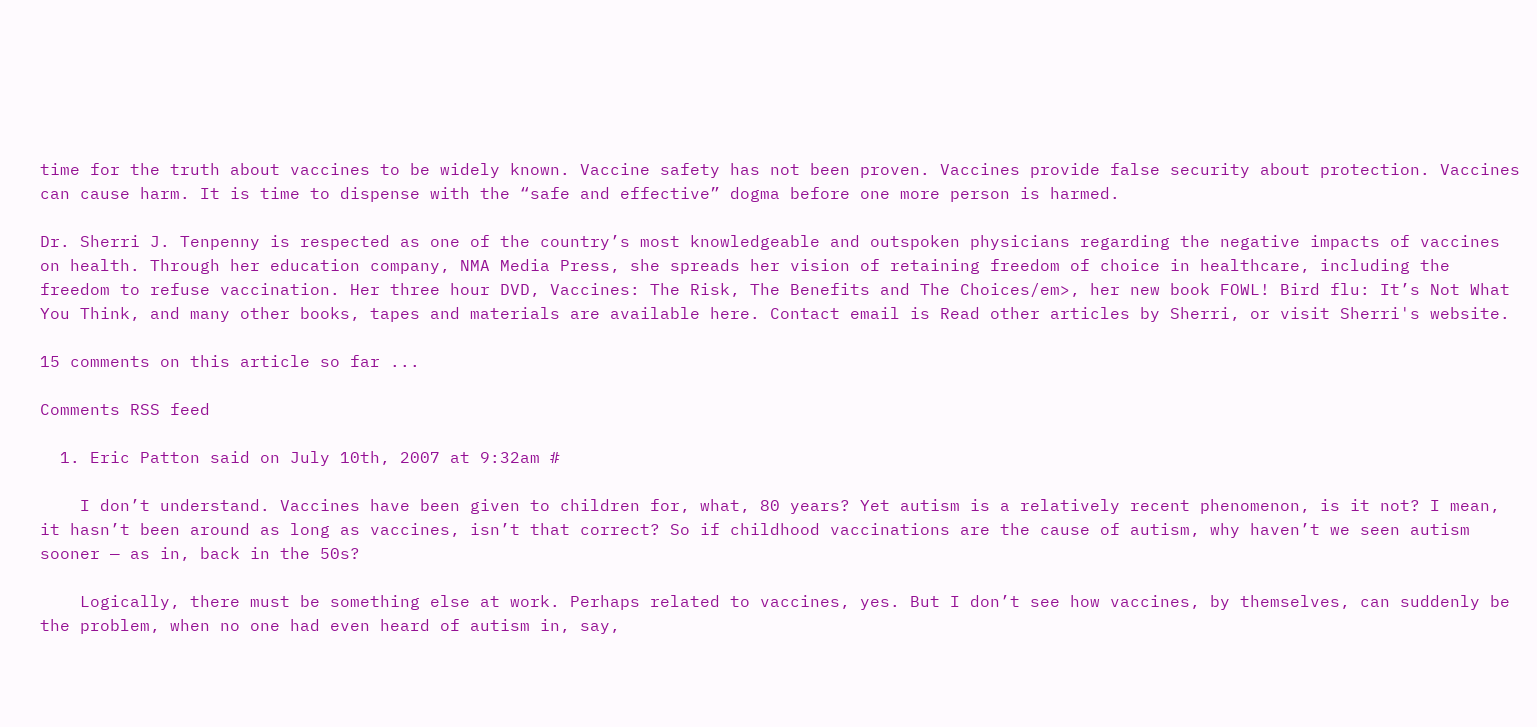time for the truth about vaccines to be widely known. Vaccine safety has not been proven. Vaccines provide false security about protection. Vaccines can cause harm. It is time to dispense with the “safe and effective” dogma before one more person is harmed.

Dr. Sherri J. Tenpenny is respected as one of the country’s most knowledgeable and outspoken physicians regarding the negative impacts of vaccines on health. Through her education company, NMA Media Press, she spreads her vision of retaining freedom of choice in healthcare, including the freedom to refuse vaccination. Her three hour DVD, Vaccines: The Risk, The Benefits and The Choices/em>, her new book FOWL! Bird flu: It’s Not What You Think, and many other books, tapes and materials are available here. Contact email is Read other articles by Sherri, or visit Sherri's website.

15 comments on this article so far ...

Comments RSS feed

  1. Eric Patton said on July 10th, 2007 at 9:32am #

    I don’t understand. Vaccines have been given to children for, what, 80 years? Yet autism is a relatively recent phenomenon, is it not? I mean, it hasn’t been around as long as vaccines, isn’t that correct? So if childhood vaccinations are the cause of autism, why haven’t we seen autism sooner — as in, back in the 50s?

    Logically, there must be something else at work. Perhaps related to vaccines, yes. But I don’t see how vaccines, by themselves, can suddenly be the problem, when no one had even heard of autism in, say,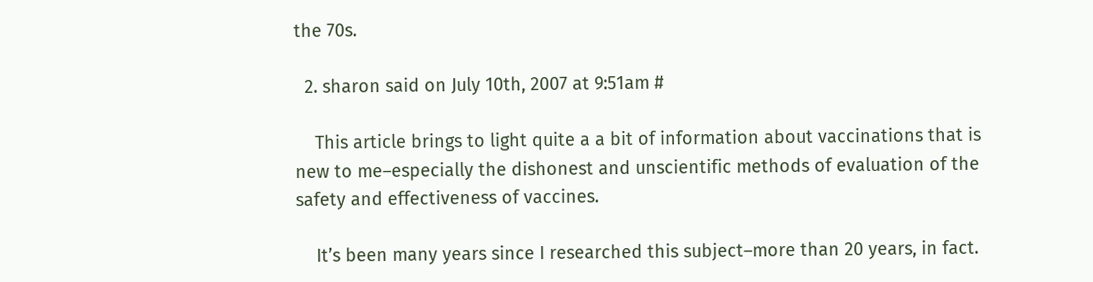the 70s.

  2. sharon said on July 10th, 2007 at 9:51am #

    This article brings to light quite a a bit of information about vaccinations that is new to me–especially the dishonest and unscientific methods of evaluation of the safety and effectiveness of vaccines.

    It’s been many years since I researched this subject–more than 20 years, in fact.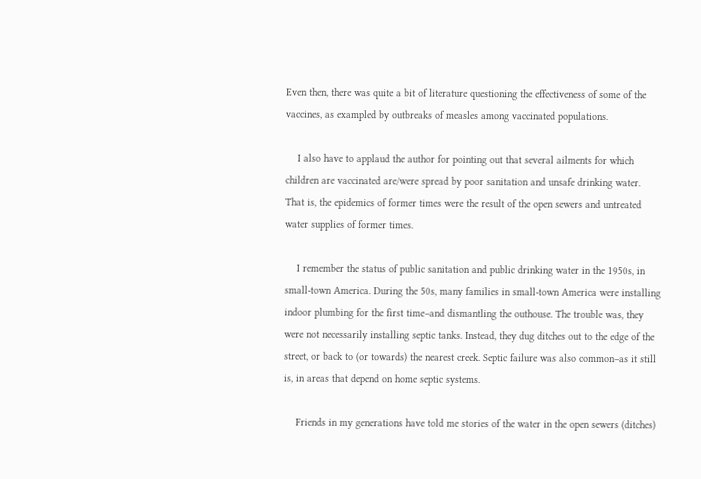Even then, there was quite a bit of literature questioning the effectiveness of some of the vaccines, as exampled by outbreaks of measles among vaccinated populations.

    I also have to applaud the author for pointing out that several ailments for which children are vaccinated are/were spread by poor sanitation and unsafe drinking water. That is, the epidemics of former times were the result of the open sewers and untreated water supplies of former times.

    I remember the status of public sanitation and public drinking water in the 1950s, in small-town America. During the 50s, many families in small-town America were installing indoor plumbing for the first time–and dismantling the outhouse. The trouble was, they were not necessarily installing septic tanks. Instead, they dug ditches out to the edge of the street, or back to (or towards) the nearest creek. Septic failure was also common–as it still is, in areas that depend on home septic systems.

    Friends in my generations have told me stories of the water in the open sewers (ditches)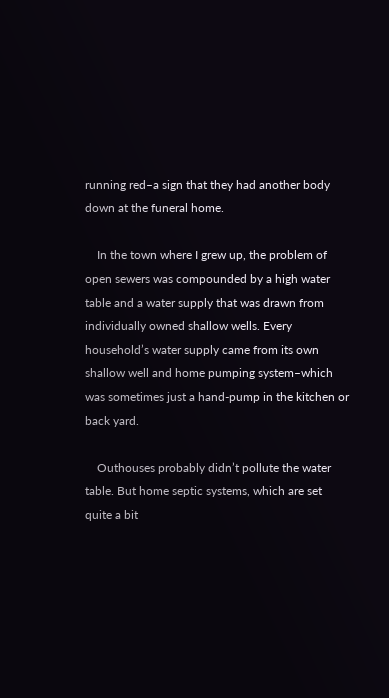running red–a sign that they had another body down at the funeral home.

    In the town where I grew up, the problem of open sewers was compounded by a high water table and a water supply that was drawn from individually owned shallow wells. Every household’s water supply came from its own shallow well and home pumping system–which was sometimes just a hand-pump in the kitchen or back yard.

    Outhouses probably didn’t pollute the water table. But home septic systems, which are set quite a bit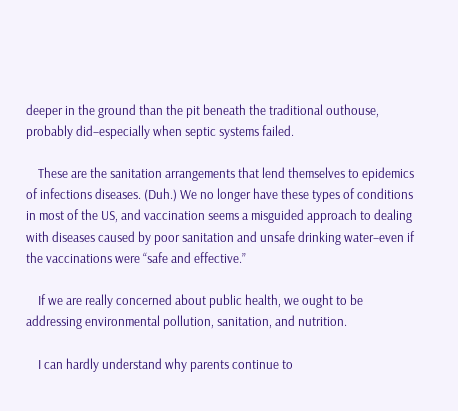deeper in the ground than the pit beneath the traditional outhouse, probably did–especially when septic systems failed.

    These are the sanitation arrangements that lend themselves to epidemics of infections diseases. (Duh.) We no longer have these types of conditions in most of the US, and vaccination seems a misguided approach to dealing with diseases caused by poor sanitation and unsafe drinking water–even if the vaccinations were “safe and effective.”

    If we are really concerned about public health, we ought to be addressing environmental pollution, sanitation, and nutrition.

    I can hardly understand why parents continue to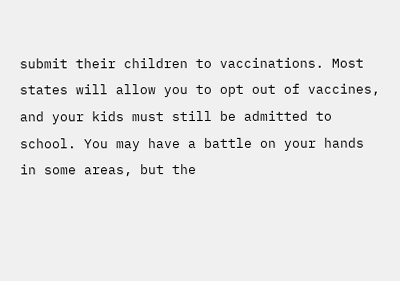submit their children to vaccinations. Most states will allow you to opt out of vaccines, and your kids must still be admitted to school. You may have a battle on your hands in some areas, but the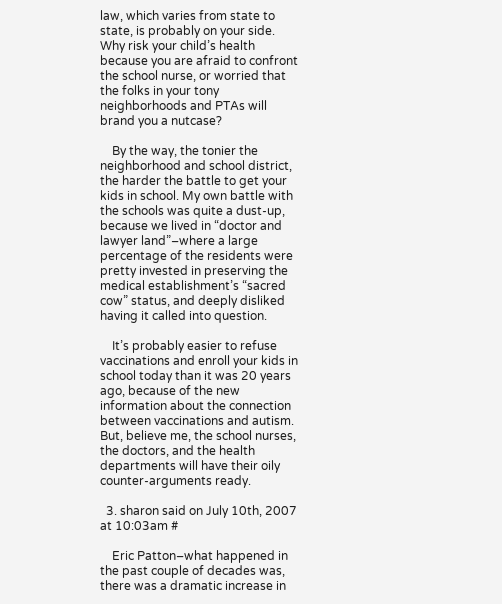law, which varies from state to state, is probably on your side. Why risk your child’s health because you are afraid to confront the school nurse, or worried that the folks in your tony neighborhoods and PTAs will brand you a nutcase?

    By the way, the tonier the neighborhood and school district, the harder the battle to get your kids in school. My own battle with the schools was quite a dust-up, because we lived in “doctor and lawyer land”–where a large percentage of the residents were pretty invested in preserving the medical establishment’s “sacred cow” status, and deeply disliked having it called into question.

    It’s probably easier to refuse vaccinations and enroll your kids in school today than it was 20 years ago, because of the new information about the connection between vaccinations and autism. But, believe me, the school nurses, the doctors, and the health departments will have their oily counter-arguments ready.

  3. sharon said on July 10th, 2007 at 10:03am #

    Eric Patton–what happened in the past couple of decades was, there was a dramatic increase in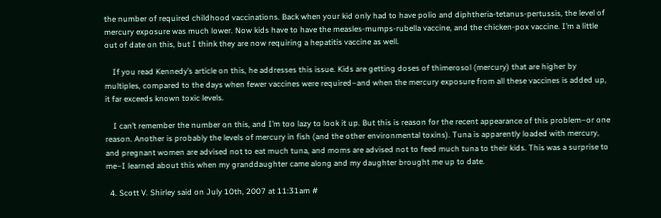the number of required childhood vaccinations. Back when your kid only had to have polio and diphtheria-tetanus-pertussis, the level of mercury exposure was much lower. Now kids have to have the measles-mumps-rubella vaccine, and the chicken-pox vaccine. I’m a little out of date on this, but I think they are now requiring a hepatitis vaccine as well.

    If you read Kennedy’s article on this, he addresses this issue. Kids are getting doses of thimerosol (mercury) that are higher by multiples, compared to the days when fewer vaccines were required–and when the mercury exposure from all these vaccines is added up, it far exceeds known toxic levels.

    I can’t remember the number on this, and I’m too lazy to look it up. But this is reason for the recent appearance of this problem–or one reason. Another is probably the levels of mercury in fish (and the other environmental toxins). Tuna is apparently loaded with mercury, and pregnant women are advised not to eat much tuna, and moms are advised not to feed much tuna to their kids. This was a surprise to me–I learned about this when my granddaughter came along and my daughter brought me up to date.

  4. Scott V. Shirley said on July 10th, 2007 at 11:31am #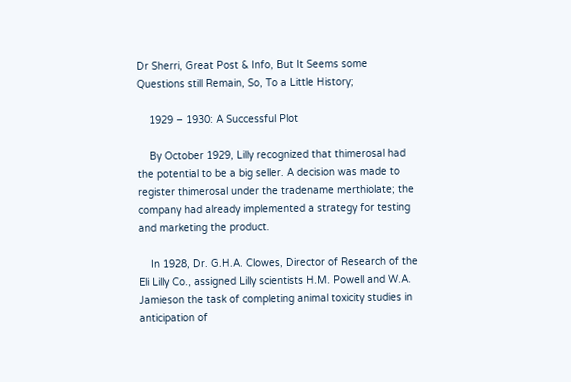Dr Sherri, Great Post & Info, But It Seems some Questions still Remain, So, To a Little History;

    1929 – 1930: A Successful Plot

    By October 1929, Lilly recognized that thimerosal had the potential to be a big seller. A decision was made to register thimerosal under the tradename merthiolate; the company had already implemented a strategy for testing and marketing the product.

    In 1928, Dr. G.H.A. Clowes, Director of Research of the Eli Lilly Co., assigned Lilly scientists H.M. Powell and W.A. Jamieson the task of completing animal toxicity studies in anticipation of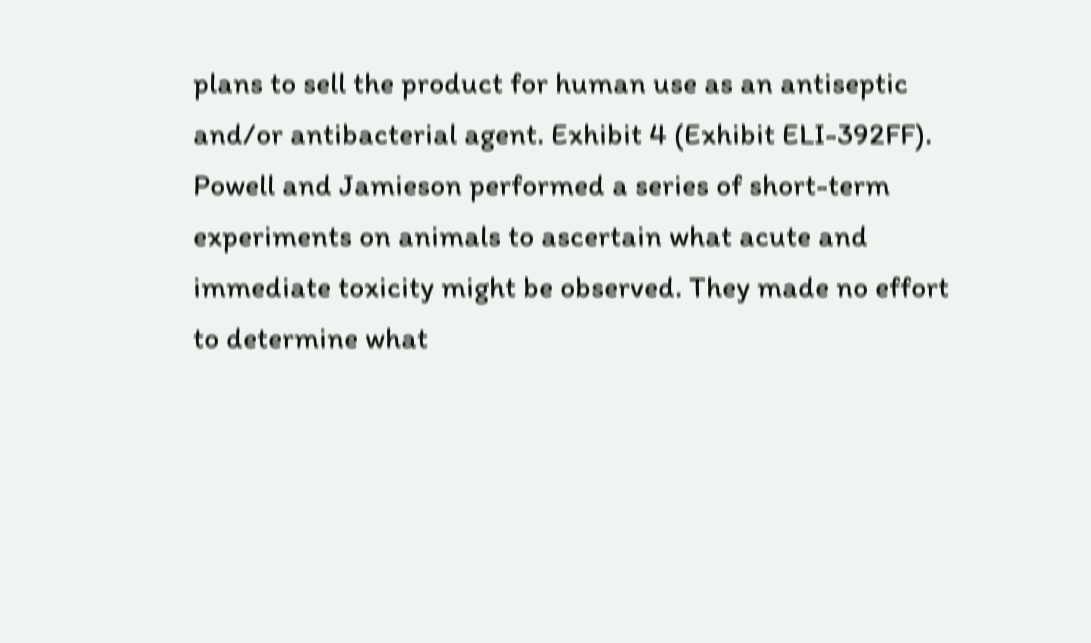plans to sell the product for human use as an antiseptic and/or antibacterial agent. Exhibit 4 (Exhibit ELI-392FF). Powell and Jamieson performed a series of short-term experiments on animals to ascertain what acute and immediate toxicity might be observed. They made no effort to determine what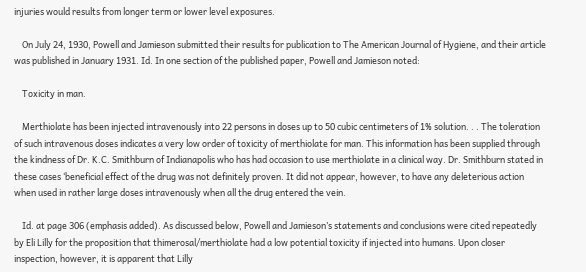injuries would results from longer term or lower level exposures.

    On July 24, 1930, Powell and Jamieson submitted their results for publication to The American Journal of Hygiene, and their article was published in January 1931. Id. In one section of the published paper, Powell and Jamieson noted:

    Toxicity in man.

    Merthiolate has been injected intravenously into 22 persons in doses up to 50 cubic centimeters of 1% solution. . . The toleration of such intravenous doses indicates a very low order of toxicity of merthiolate for man. This information has been supplied through the kindness of Dr. K.C. Smithburn of Indianapolis who has had occasion to use merthiolate in a clinical way. Dr. Smithburn stated in these cases ‘beneficial effect of the drug was not definitely proven. It did not appear, however, to have any deleterious action when used in rather large doses intravenously when all the drug entered the vein.

    Id. at page 306 (emphasis added). As discussed below, Powell and Jamieson’s statements and conclusions were cited repeatedly by Eli Lilly for the proposition that thimerosal/merthiolate had a low potential toxicity if injected into humans. Upon closer inspection, however, it is apparent that Lilly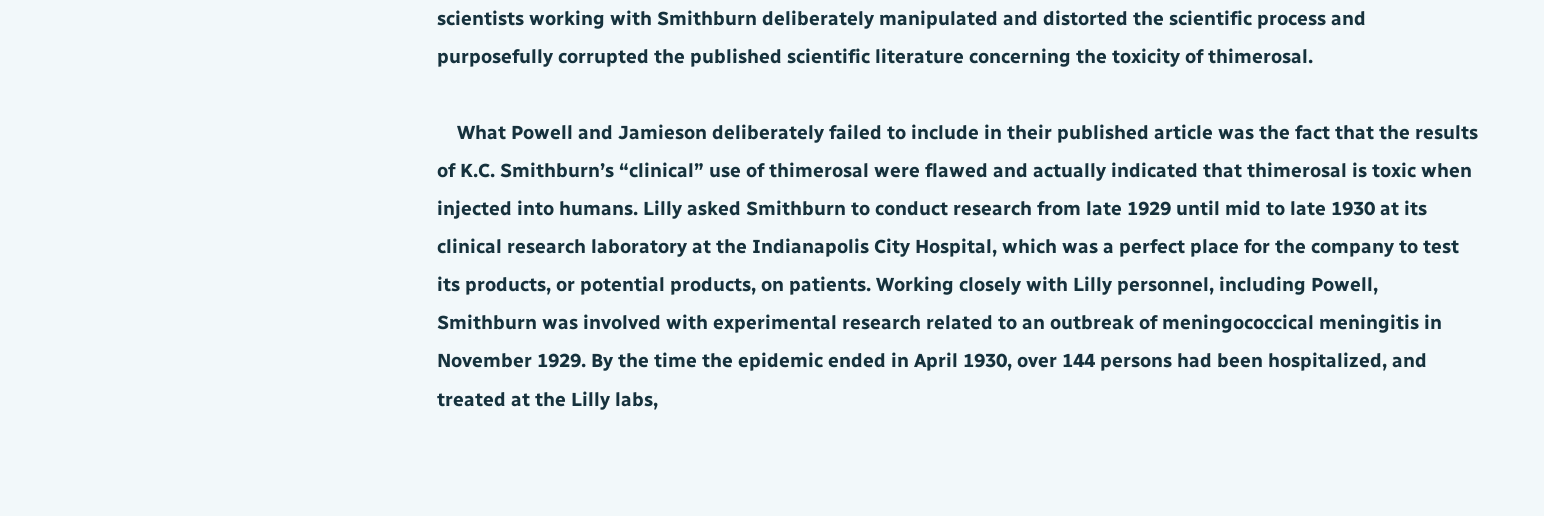scientists working with Smithburn deliberately manipulated and distorted the scientific process and purposefully corrupted the published scientific literature concerning the toxicity of thimerosal.

    What Powell and Jamieson deliberately failed to include in their published article was the fact that the results of K.C. Smithburn’s “clinical” use of thimerosal were flawed and actually indicated that thimerosal is toxic when injected into humans. Lilly asked Smithburn to conduct research from late 1929 until mid to late 1930 at its clinical research laboratory at the Indianapolis City Hospital, which was a perfect place for the company to test its products, or potential products, on patients. Working closely with Lilly personnel, including Powell, Smithburn was involved with experimental research related to an outbreak of meningococcical meningitis in November 1929. By the time the epidemic ended in April 1930, over 144 persons had been hospitalized, and treated at the Lilly labs,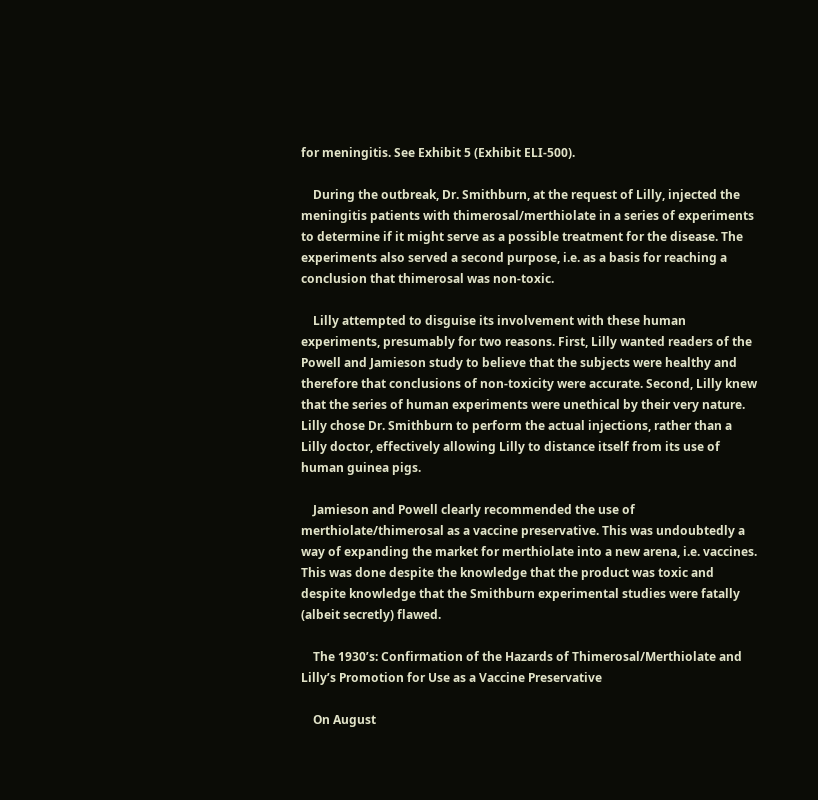for meningitis. See Exhibit 5 (Exhibit ELI-500).

    During the outbreak, Dr. Smithburn, at the request of Lilly, injected the meningitis patients with thimerosal/merthiolate in a series of experiments to determine if it might serve as a possible treatment for the disease. The experiments also served a second purpose, i.e. as a basis for reaching a conclusion that thimerosal was non-toxic.

    Lilly attempted to disguise its involvement with these human experiments, presumably for two reasons. First, Lilly wanted readers of the Powell and Jamieson study to believe that the subjects were healthy and therefore that conclusions of non-toxicity were accurate. Second, Lilly knew that the series of human experiments were unethical by their very nature. Lilly chose Dr. Smithburn to perform the actual injections, rather than a Lilly doctor, effectively allowing Lilly to distance itself from its use of human guinea pigs.

    Jamieson and Powell clearly recommended the use of merthiolate/thimerosal as a vaccine preservative. This was undoubtedly a way of expanding the market for merthiolate into a new arena, i.e. vaccines. This was done despite the knowledge that the product was toxic and despite knowledge that the Smithburn experimental studies were fatally (albeit secretly) flawed.

    The 1930’s: Confirmation of the Hazards of Thimerosal/Merthiolate and Lilly’s Promotion for Use as a Vaccine Preservative

    On August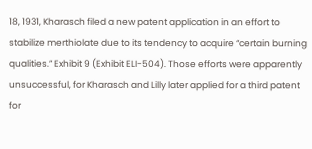18, 1931, Kharasch filed a new patent application in an effort to stabilize merthiolate due to its tendency to acquire “certain burning qualities.” Exhibit 9 (Exhibit ELI-504). Those efforts were apparently unsuccessful, for Kharasch and Lilly later applied for a third patent for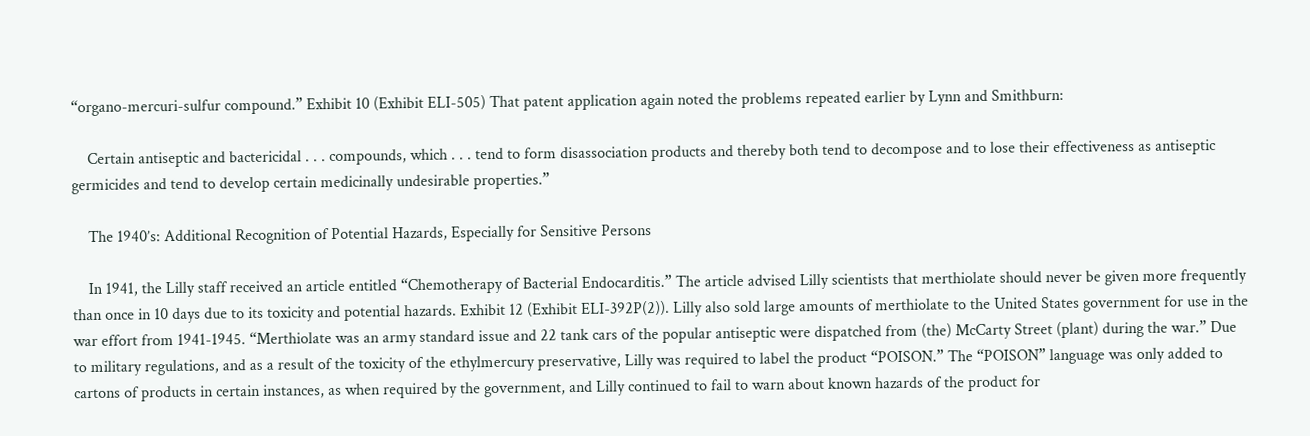“organo-mercuri-sulfur compound.” Exhibit 10 (Exhibit ELI-505) That patent application again noted the problems repeated earlier by Lynn and Smithburn:

    Certain antiseptic and bactericidal . . . compounds, which . . . tend to form disassociation products and thereby both tend to decompose and to lose their effectiveness as antiseptic germicides and tend to develop certain medicinally undesirable properties.”

    The 1940’s: Additional Recognition of Potential Hazards, Especially for Sensitive Persons

    In 1941, the Lilly staff received an article entitled “Chemotherapy of Bacterial Endocarditis.” The article advised Lilly scientists that merthiolate should never be given more frequently than once in 10 days due to its toxicity and potential hazards. Exhibit 12 (Exhibit ELI-392P(2)). Lilly also sold large amounts of merthiolate to the United States government for use in the war effort from 1941-1945. “Merthiolate was an army standard issue and 22 tank cars of the popular antiseptic were dispatched from (the) McCarty Street (plant) during the war.” Due to military regulations, and as a result of the toxicity of the ethylmercury preservative, Lilly was required to label the product “POISON.” The “POISON” language was only added to cartons of products in certain instances, as when required by the government, and Lilly continued to fail to warn about known hazards of the product for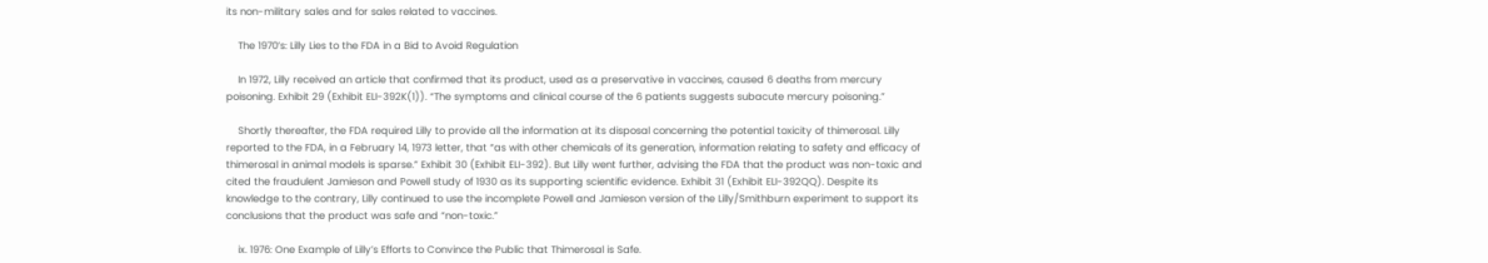its non-military sales and for sales related to vaccines.

    The 1970’s: Lilly Lies to the FDA in a Bid to Avoid Regulation

    In 1972, Lilly received an article that confirmed that its product, used as a preservative in vaccines, caused 6 deaths from mercury poisoning. Exhibit 29 (Exhibit ELI-392K(1)). “The symptoms and clinical course of the 6 patients suggests subacute mercury poisoning.”

    Shortly thereafter, the FDA required Lilly to provide all the information at its disposal concerning the potential toxicity of thimerosal. Lilly reported to the FDA, in a February 14, 1973 letter, that “as with other chemicals of its generation, information relating to safety and efficacy of thimerosal in animal models is sparse.” Exhibit 30 (Exhibit ELI-392). But Lilly went further, advising the FDA that the product was non-toxic and cited the fraudulent Jamieson and Powell study of 1930 as its supporting scientific evidence. Exhibit 31 (Exhibit ELI-392QQ). Despite its knowledge to the contrary, Lilly continued to use the incomplete Powell and Jamieson version of the Lilly/Smithburn experiment to support its conclusions that the product was safe and “non-toxic.”

    ix. 1976: One Example of Lilly’s Efforts to Convince the Public that Thimerosal is Safe.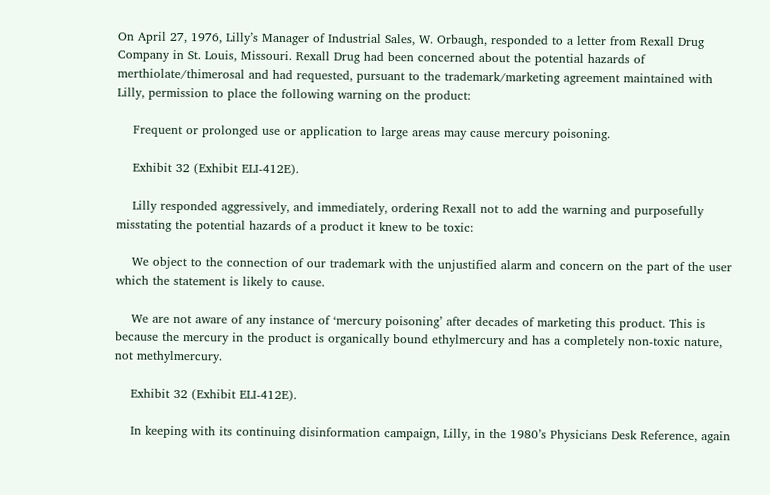On April 27, 1976, Lilly’s Manager of Industrial Sales, W. Orbaugh, responded to a letter from Rexall Drug Company in St. Louis, Missouri. Rexall Drug had been concerned about the potential hazards of merthiolate/thimerosal and had requested, pursuant to the trademark/marketing agreement maintained with Lilly, permission to place the following warning on the product:

    Frequent or prolonged use or application to large areas may cause mercury poisoning.

    Exhibit 32 (Exhibit ELI-412E).

    Lilly responded aggressively, and immediately, ordering Rexall not to add the warning and purposefully misstating the potential hazards of a product it knew to be toxic:

    We object to the connection of our trademark with the unjustified alarm and concern on the part of the user which the statement is likely to cause.

    We are not aware of any instance of ‘mercury poisoning’ after decades of marketing this product. This is because the mercury in the product is organically bound ethylmercury and has a completely non-toxic nature, not methylmercury.

    Exhibit 32 (Exhibit ELI-412E).

    In keeping with its continuing disinformation campaign, Lilly, in the 1980’s Physicians Desk Reference, again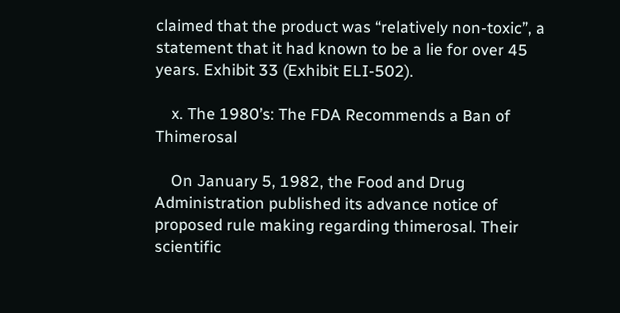claimed that the product was “relatively non-toxic”, a statement that it had known to be a lie for over 45 years. Exhibit 33 (Exhibit ELI-502).

    x. The 1980’s: The FDA Recommends a Ban of Thimerosal

    On January 5, 1982, the Food and Drug Administration published its advance notice of proposed rule making regarding thimerosal. Their scientific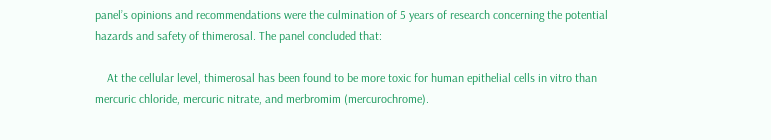panel’s opinions and recommendations were the culmination of 5 years of research concerning the potential hazards and safety of thimerosal. The panel concluded that:

    At the cellular level, thimerosal has been found to be more toxic for human epithelial cells in vitro than mercuric chloride, mercuric nitrate, and merbromim (mercurochrome).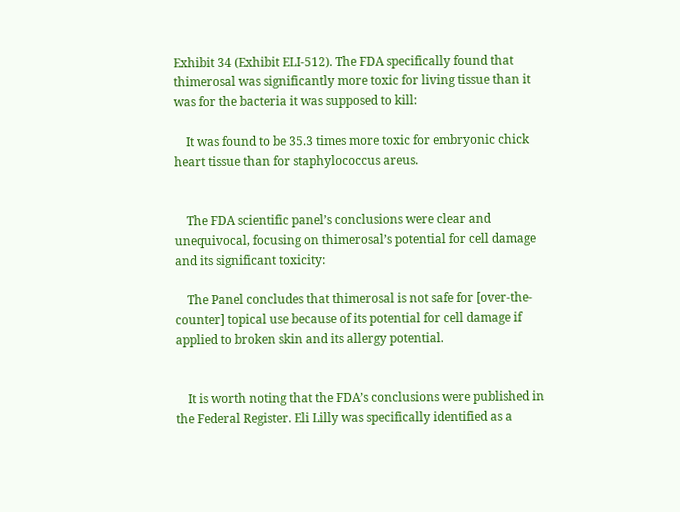Exhibit 34 (Exhibit ELI-512). The FDA specifically found that thimerosal was significantly more toxic for living tissue than it was for the bacteria it was supposed to kill:

    It was found to be 35.3 times more toxic for embryonic chick heart tissue than for staphylococcus areus.


    The FDA scientific panel’s conclusions were clear and unequivocal, focusing on thimerosal’s potential for cell damage and its significant toxicity:

    The Panel concludes that thimerosal is not safe for [over-the-counter] topical use because of its potential for cell damage if applied to broken skin and its allergy potential.


    It is worth noting that the FDA’s conclusions were published in the Federal Register. Eli Lilly was specifically identified as a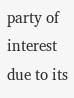party of interest due to its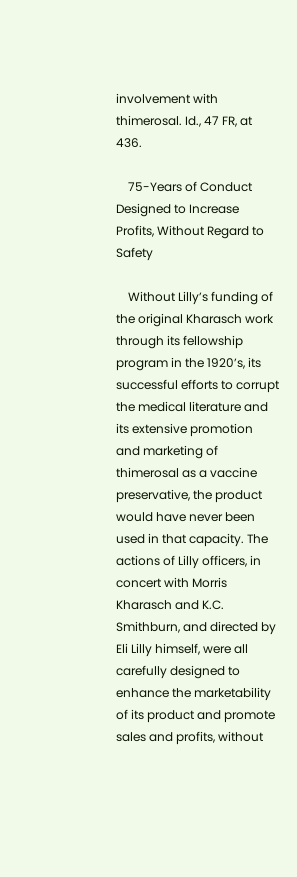involvement with thimerosal. Id., 47 FR, at 436.

    75-Years of Conduct Designed to Increase Profits, Without Regard to Safety

    Without Lilly’s funding of the original Kharasch work through its fellowship program in the 1920’s, its successful efforts to corrupt the medical literature and its extensive promotion and marketing of thimerosal as a vaccine preservative, the product would have never been used in that capacity. The actions of Lilly officers, in concert with Morris Kharasch and K.C. Smithburn, and directed by Eli Lilly himself, were all carefully designed to enhance the marketability of its product and promote sales and profits, without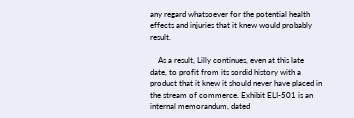any regard whatsoever for the potential health effects and injuries that it knew would probably result.

    As a result, Lilly continues, even at this late date, to profit from its sordid history with a product that it knew it should never have placed in the stream of commerce. Exhibit ELI-501 is an internal memorandum, dated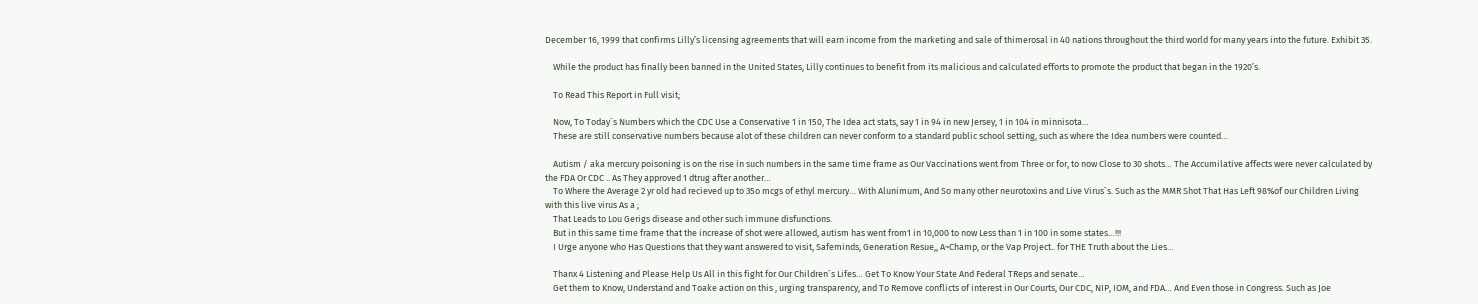December 16, 1999 that confirms Lilly’s licensing agreements that will earn income from the marketing and sale of thimerosal in 40 nations throughout the third world for many years into the future. Exhibit 35.

    While the product has finally been banned in the United States, Lilly continues to benefit from its malicious and calculated efforts to promote the product that began in the 1920’s.

    To Read This Report in Full visit;

    Now, To Today`s Numbers which the CDC Use a Conservative 1 in 150, The Idea act stats, say 1 in 94 in new Jersey, 1 in 104 in minnisota…
    These are still conservative numbers because alot of these children can never conform to a standard public school setting, such as where the Idea numbers were counted…

    Autism / aka mercury poisoning is on the rise in such numbers in the same time frame as Our Vaccinations went from Three or for, to now Close to 30 shots… The Accumilative affects were never calculated by the FDA Or CDC .. As They approved 1 dtrug after another…
    To Where the Average 2 yr old had recieved up to 35o mcgs of ethyl mercury… With Alunimum, And So many other neurotoxins and Live Virus`s. Such as the MMR Shot That Has Left 98%of our Children Living with this live virus As a ;
    That Leads to Lou Gerigs disease and other such immune disfunctions.
    But in this same time frame that the increase of shot were allowed, autism has went from1 in 10,000 to now Less than 1 in 100 in some states…!!!
    I Urge anyone who Has Questions that they want answered to visit, Safeminds, Generation Resue,, A~Champ, or the Vap Project.. for THE Truth about the Lies…

    Thanx 4 Listening and Please Help Us All in this fight for Our Children`s Lifes… Get To Know Your State And Federal TReps and senate…
    Get them to Know, Understand and Toake action on this , urging transparency, and To Remove conflicts of interest in Our Courts, Our CDC, NIP, IOM, and FDA… And Even those in Congress. Such as Joe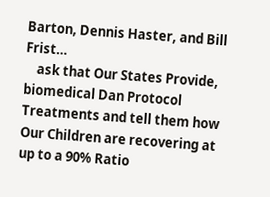Barton, Dennis Haster, and Bill Frist…
    ask that Our States Provide, biomedical Dan Protocol Treatments and tell them how Our Children are recovering at up to a 90% Ratio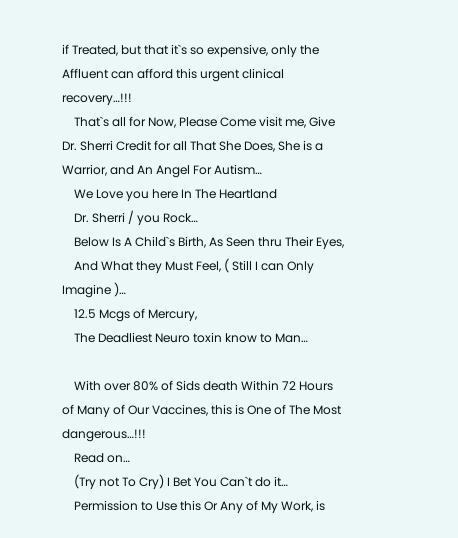if Treated, but that it`s so expensive, only the Affluent can afford this urgent clinical recovery…!!!
    That`s all for Now, Please Come visit me, Give Dr. Sherri Credit for all That She Does, She is a Warrior, and An Angel For Autism…
    We Love you here In The Heartland
    Dr. Sherri / you Rock…
    Below Is A Child`s Birth, As Seen thru Their Eyes,
    And What they Must Feel, ( Still I can Only Imagine )…
    12.5 Mcgs of Mercury,
    The Deadliest Neuro toxin know to Man…

    With over 80% of Sids death Within 72 Hours of Many of Our Vaccines, this is One of The Most dangerous…!!!
    Read on…
    (Try not To Cry) I Bet You Can`t do it…
    Permission to Use this Or Any of My Work, is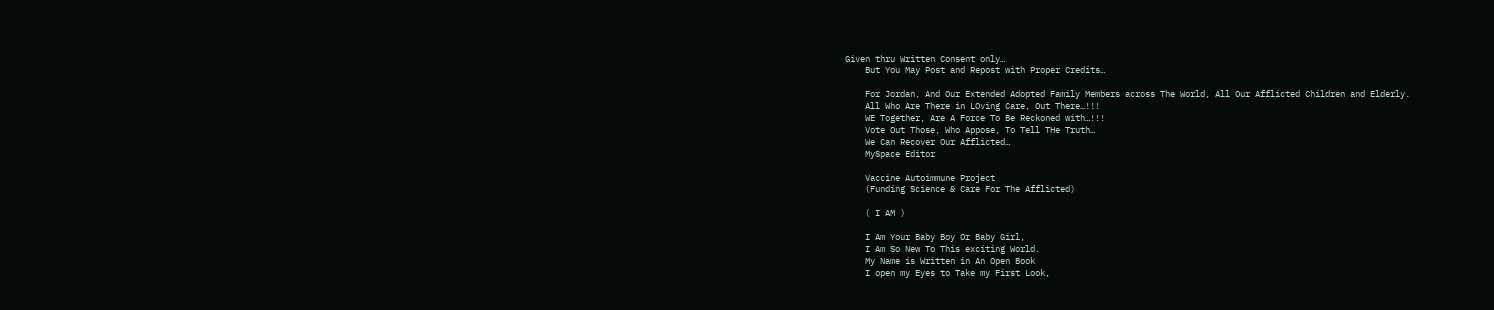Given thru Written Consent only…
    But You May Post and Repost with Proper Credits…

    For Jordan, And Our Extended Adopted Family Members across The World, All Our Afflicted Children and Elderly.
    All Who Are There in LOving Care, Out There…!!!
    WE Together, Are A Force To Be Reckoned with…!!!
    Vote Out Those, Who Appose, To Tell THe Truth…
    We Can Recover Our Afflicted…
    MySpace Editor

    Vaccine Autoimmune Project
    (Funding Science & Care For The Afflicted)

    ( I AM )

    I Am Your Baby Boy Or Baby Girl,
    I Am So New To This exciting World.
    My Name is Written in An Open Book
    I open my Eyes to Take my First Look,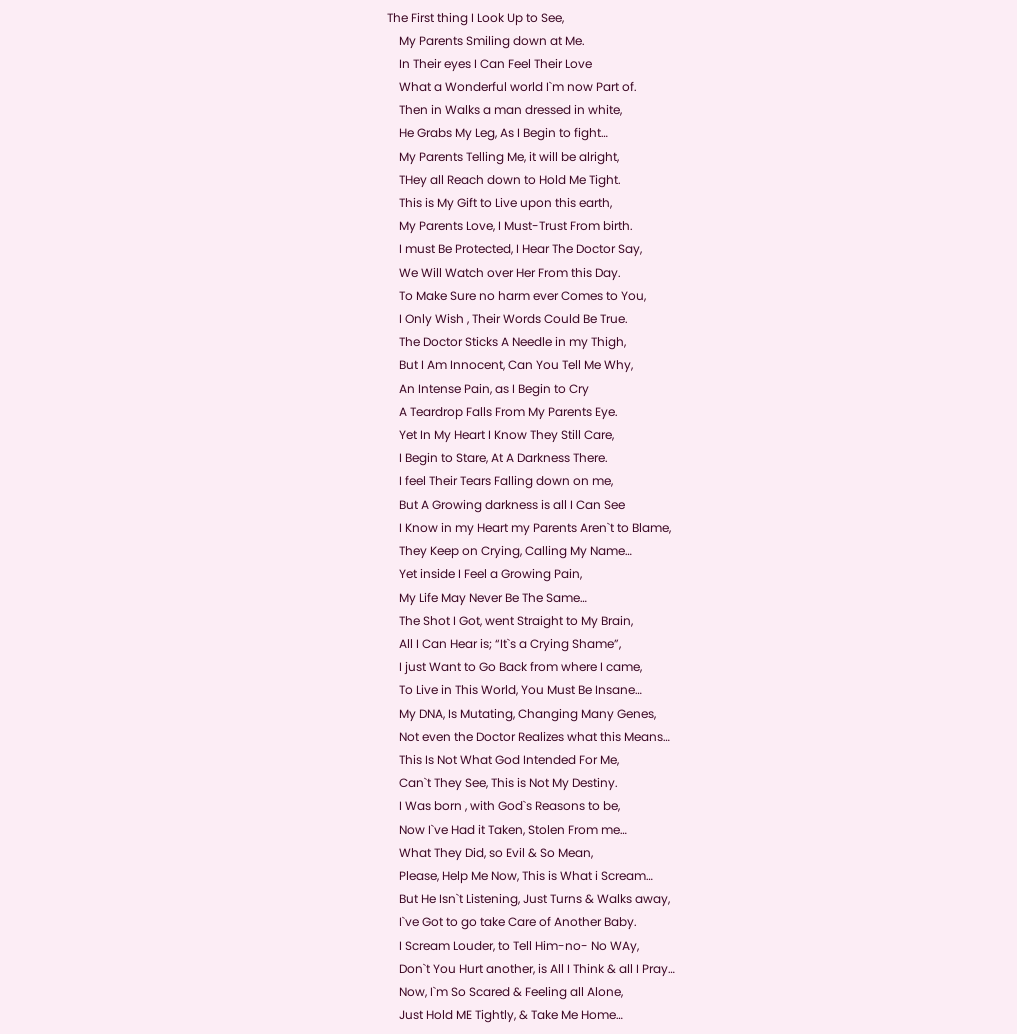The First thing I Look Up to See,
    My Parents Smiling down at Me.
    In Their eyes I Can Feel Their Love
    What a Wonderful world I`m now Part of.
    Then in Walks a man dressed in white,
    He Grabs My Leg, As I Begin to fight…
    My Parents Telling Me, it will be alright,
    THey all Reach down to Hold Me Tight.
    This is My Gift to Live upon this earth,
    My Parents Love, I Must-Trust From birth.
    I must Be Protected, I Hear The Doctor Say,
    We Will Watch over Her From this Day.
    To Make Sure no harm ever Comes to You,
    I Only Wish , Their Words Could Be True.
    The Doctor Sticks A Needle in my Thigh,
    But I Am Innocent, Can You Tell Me Why,
    An Intense Pain, as I Begin to Cry
    A Teardrop Falls From My Parents Eye.
    Yet In My Heart I Know They Still Care,
    I Begin to Stare, At A Darkness There.
    I feel Their Tears Falling down on me,
    But A Growing darkness is all I Can See
    I Know in my Heart my Parents Aren`t to Blame,
    They Keep on Crying, Calling My Name…
    Yet inside I Feel a Growing Pain,
    My Life May Never Be The Same…
    The Shot I Got, went Straight to My Brain,
    All I Can Hear is; “It`s a Crying Shame”,
    I just Want to Go Back from where I came,
    To Live in This World, You Must Be Insane…
    My DNA, Is Mutating, Changing Many Genes,
    Not even the Doctor Realizes what this Means…
    This Is Not What God Intended For Me,
    Can`t They See, This is Not My Destiny.
    I Was born , with God`s Reasons to be,
    Now I`ve Had it Taken, Stolen From me…
    What They Did, so Evil & So Mean,
    Please, Help Me Now, This is What i Scream…
    But He Isn`t Listening, Just Turns & Walks away,
    I`ve Got to go take Care of Another Baby.
    I Scream Louder, to Tell Him-no- No WAy,
    Don`t You Hurt another, is All I Think & all I Pray…
    Now, I`m So Scared & Feeling all Alone,
    Just Hold ME Tightly, & Take Me Home…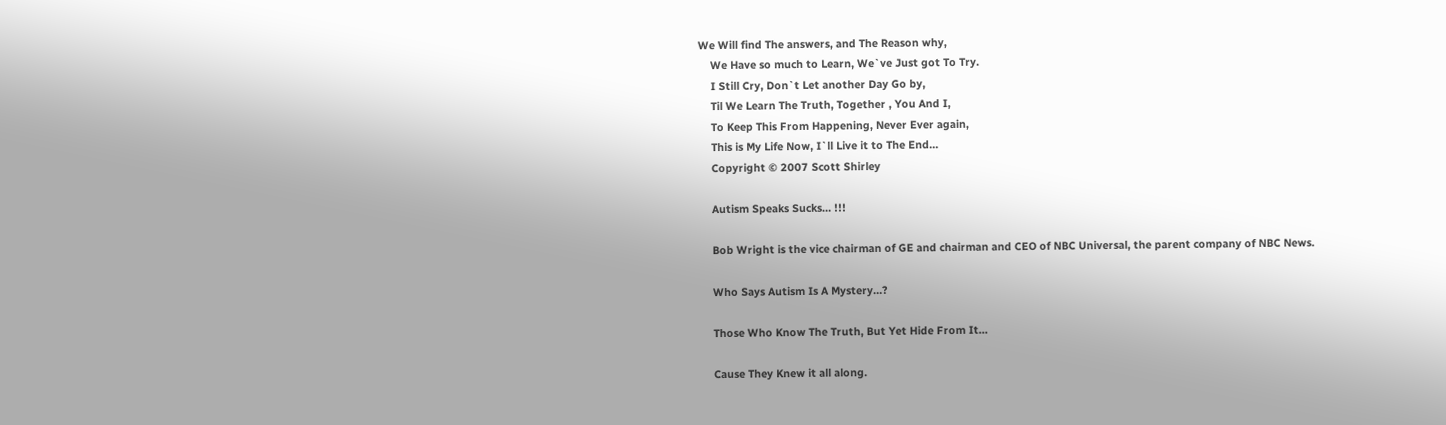We Will find The answers, and The Reason why,
    We Have so much to Learn, We`ve Just got To Try.
    I Still Cry, Don`t Let another Day Go by,
    Til We Learn The Truth, Together , You And I,
    To Keep This From Happening, Never Ever again,
    This is My Life Now, I`ll Live it to The End…
    Copyright © 2007 Scott Shirley

    Autism Speaks Sucks… !!!

    Bob Wright is the vice chairman of GE and chairman and CEO of NBC Universal, the parent company of NBC News.

    Who Says Autism Is A Mystery…?

    Those Who Know The Truth, But Yet Hide From It…

    Cause They Knew it all along.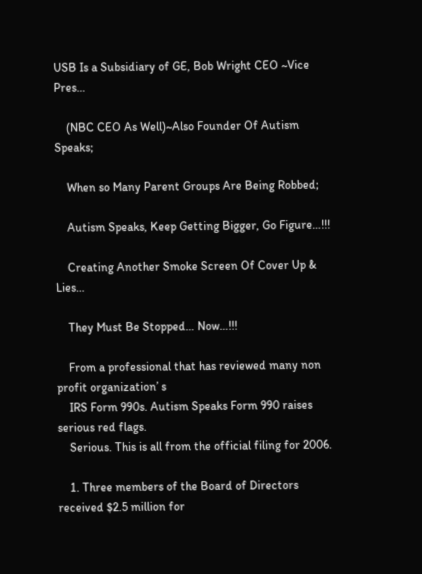USB Is a Subsidiary of GE, Bob Wright CEO ~Vice Pres…

    (NBC CEO As Well)~Also Founder Of Autism Speaks;

    When so Many Parent Groups Are Being Robbed;

    Autism Speaks, Keep Getting Bigger, Go Figure…!!!

    Creating Another Smoke Screen Of Cover Up & Lies…

    They Must Be Stopped… Now…!!!

    From a professional that has reviewed many non profit organization’ s
    IRS Form 990s. Autism Speaks Form 990 raises serious red flags.
    Serious. This is all from the official filing for 2006.

    1. Three members of the Board of Directors received $2.5 million for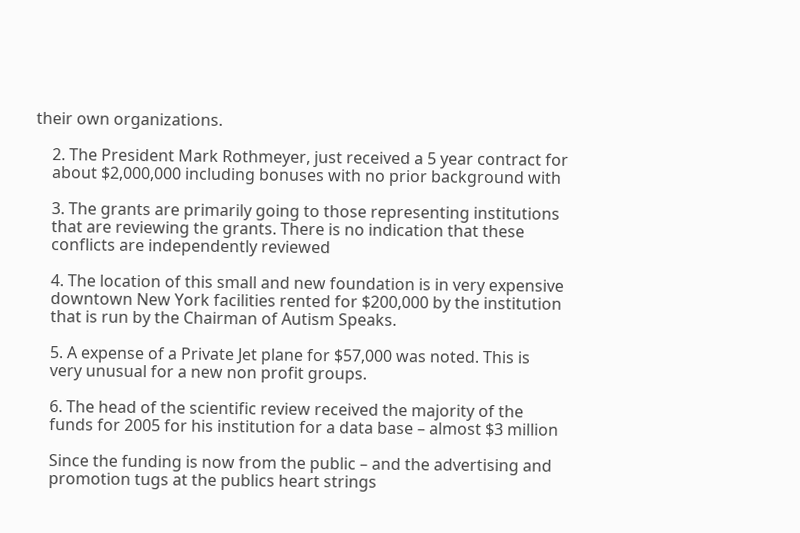their own organizations.

    2. The President Mark Rothmeyer, just received a 5 year contract for
    about $2,000,000 including bonuses with no prior background with

    3. The grants are primarily going to those representing institutions
    that are reviewing the grants. There is no indication that these
    conflicts are independently reviewed

    4. The location of this small and new foundation is in very expensive
    downtown New York facilities rented for $200,000 by the institution
    that is run by the Chairman of Autism Speaks.

    5. A expense of a Private Jet plane for $57,000 was noted. This is
    very unusual for a new non profit groups.

    6. The head of the scientific review received the majority of the
    funds for 2005 for his institution for a data base – almost $3 million

    Since the funding is now from the public – and the advertising and
    promotion tugs at the publics heart strings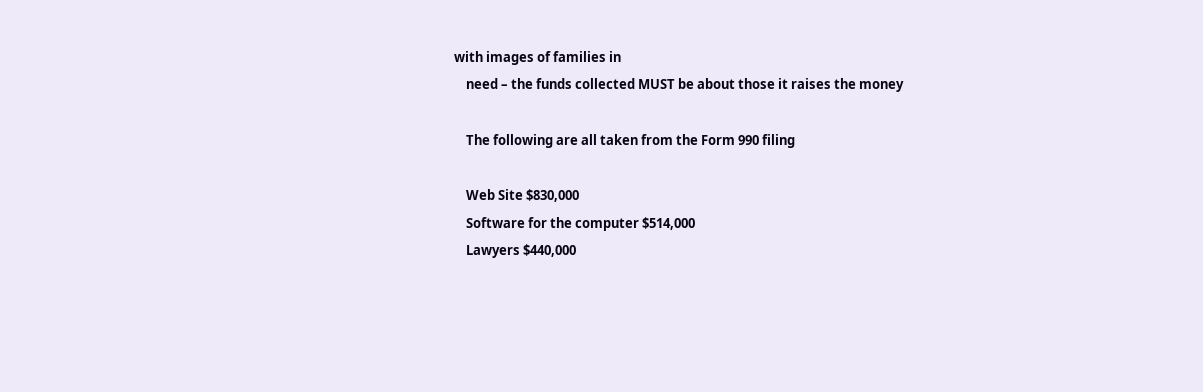with images of families in
    need – the funds collected MUST be about those it raises the money

    The following are all taken from the Form 990 filing

    Web Site $830,000
    Software for the computer $514,000
    Lawyers $440,000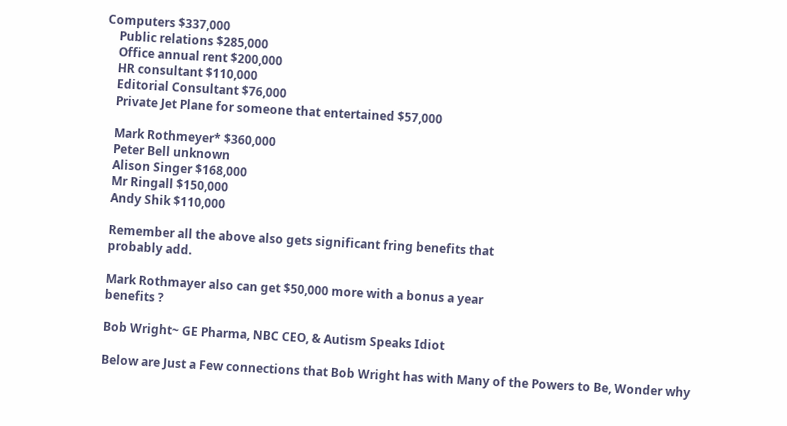Computers $337,000
    Public relations $285,000
    Office annual rent $200,000
    HR consultant $110,000
    Editorial Consultant $76,000
    Private Jet Plane for someone that entertained $57,000

    Mark Rothmeyer* $360,000
    Peter Bell unknown
    Alison Singer $168,000
    Mr Ringall $150,000
    Andy Shik $110,000

    Remember all the above also gets significant fring benefits that
    probably add.

    Mark Rothmayer also can get $50,000 more with a bonus a year
    benefits ?

    Bob Wright~ GE Pharma, NBC CEO, & Autism Speaks Idiot

    Below are Just a Few connections that Bob Wright has with Many of the Powers to Be, Wonder why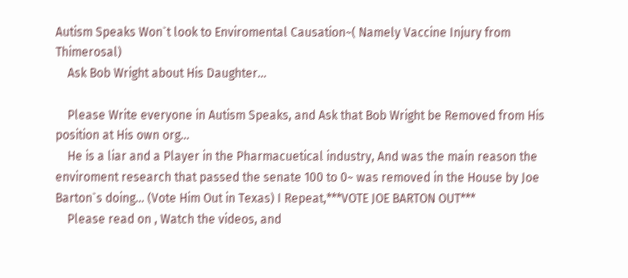Autism Speaks Won`t look to Enviromental Causation~( Namely Vaccine Injury from Thimerosal)
    Ask Bob Wright about His Daughter…

    Please Write everyone in Autism Speaks, and Ask that Bob Wright be Removed from His position at His own org…
    He is a liar and a Player in the Pharmacuetical industry, And was the main reason the enviroment research that passed the senate 100 to 0~ was removed in the House by Joe Barton`s doing… (Vote Him Out in Texas) I Repeat,***VOTE JOE BARTON OUT***
    Please read on , Watch the videos, and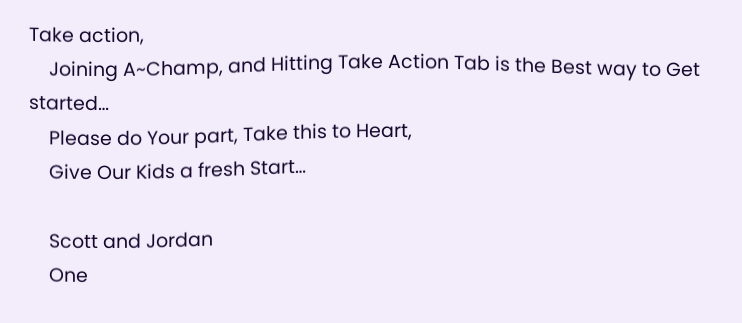Take action,
    Joining A~Champ, and Hitting Take Action Tab is the Best way to Get started…
    Please do Your part, Take this to Heart,
    Give Our Kids a fresh Start…

    Scott and Jordan
    One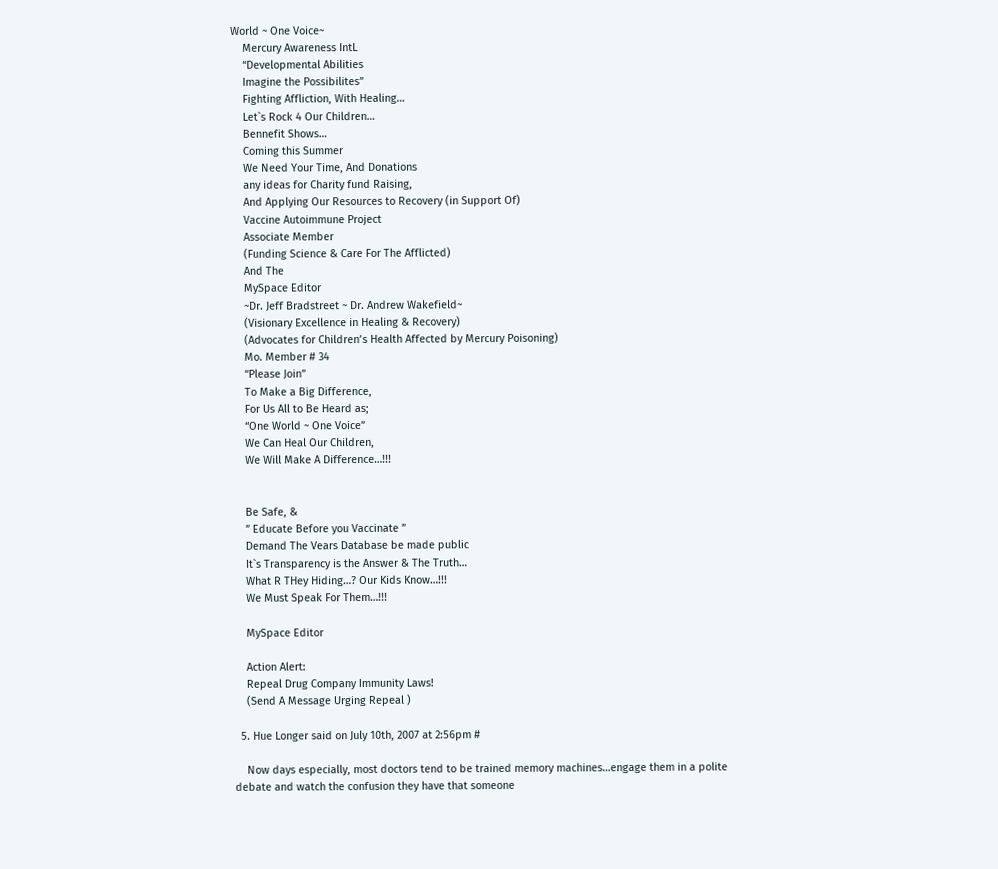World ~ One Voice~
    Mercury Awareness IntL
    “Developmental Abilities
    Imagine the Possibilites”
    Fighting Affliction, With Healing…
    Let`s Rock 4 Our Children…
    Bennefit Shows…
    Coming this Summer
    We Need Your Time, And Donations
    any ideas for Charity fund Raising,
    And Applying Our Resources to Recovery (in Support Of)
    Vaccine Autoimmune Project
    Associate Member
    (Funding Science & Care For The Afflicted)
    And The
    MySpace Editor
    ~Dr. Jeff Bradstreet ~ Dr. Andrew Wakefield~
    (Visionary Excellence in Healing & Recovery)
    (Advocates for Children’s Health Affected by Mercury Poisoning)
    Mo. Member # 34
    “Please Join”
    To Make a Big Difference,
    For Us All to Be Heard as;
    “One World ~ One Voice”
    We Can Heal Our Children,
    We Will Make A Difference…!!!


    Be Safe, &
    ” Educate Before you Vaccinate ”
    Demand The Vears Database be made public
    It`s Transparency is the Answer & The Truth…
    What R THey Hiding…? Our Kids Know…!!!
    We Must Speak For Them…!!!

    MySpace Editor

    Action Alert:
    Repeal Drug Company Immunity Laws!
    (Send A Message Urging Repeal )

  5. Hue Longer said on July 10th, 2007 at 2:56pm #

    Now days especially, most doctors tend to be trained memory machines…engage them in a polite debate and watch the confusion they have that someone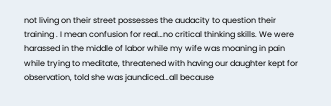not living on their street possesses the audacity to question their training . I mean confusion for real…no critical thinking skills. We were harassed in the middle of labor while my wife was moaning in pain while trying to meditate, threatened with having our daughter kept for observation, told she was jaundiced…all because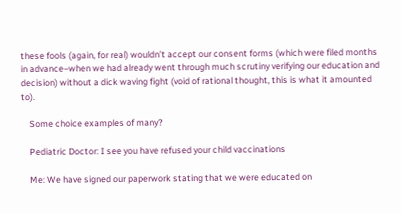these fools (again, for real) wouldn’t accept our consent forms (which were filed months in advance–when we had already went through much scrutiny verifying our education and decision) without a dick waving fight (void of rational thought, this is what it amounted to).

    Some choice examples of many?

    Pediatric Doctor: I see you have refused your child vaccinations

    Me: We have signed our paperwork stating that we were educated on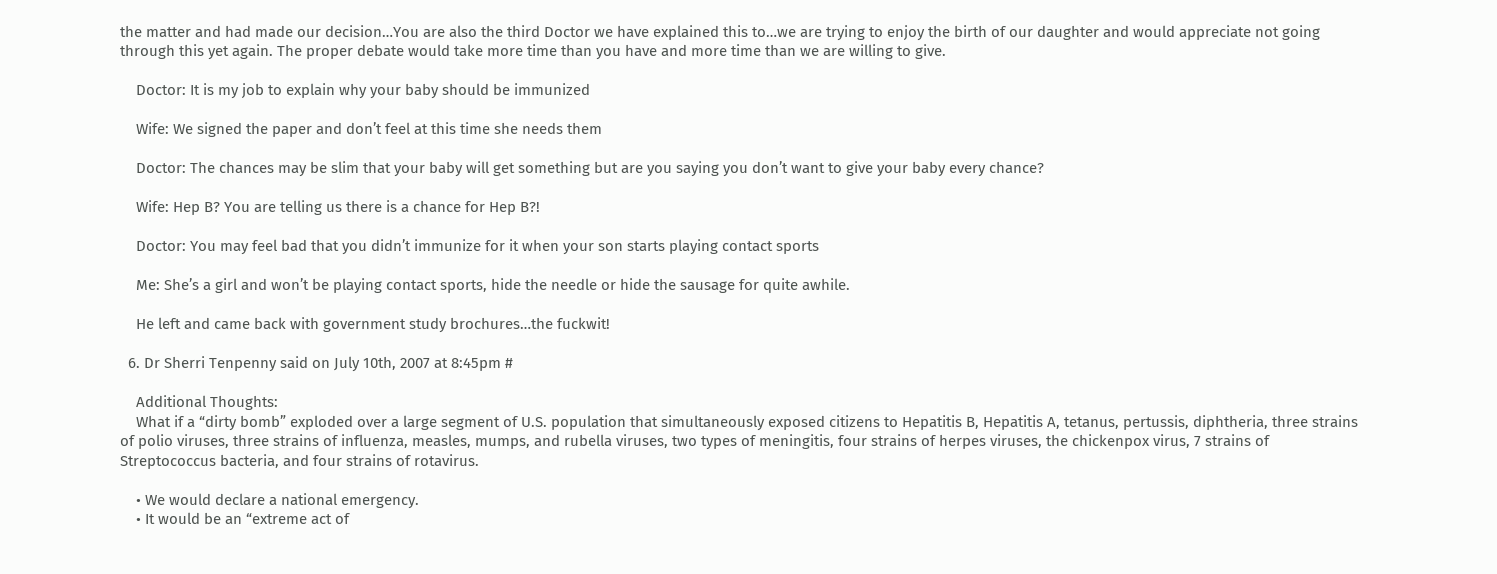the matter and had made our decision…You are also the third Doctor we have explained this to…we are trying to enjoy the birth of our daughter and would appreciate not going through this yet again. The proper debate would take more time than you have and more time than we are willing to give.

    Doctor: It is my job to explain why your baby should be immunized

    Wife: We signed the paper and don’t feel at this time she needs them

    Doctor: The chances may be slim that your baby will get something but are you saying you don’t want to give your baby every chance?

    Wife: Hep B? You are telling us there is a chance for Hep B?!

    Doctor: You may feel bad that you didn’t immunize for it when your son starts playing contact sports

    Me: She’s a girl and won’t be playing contact sports, hide the needle or hide the sausage for quite awhile.

    He left and came back with government study brochures…the fuckwit!

  6. Dr Sherri Tenpenny said on July 10th, 2007 at 8:45pm #

    Additional Thoughts:
    What if a “dirty bomb” exploded over a large segment of U.S. population that simultaneously exposed citizens to Hepatitis B, Hepatitis A, tetanus, pertussis, diphtheria, three strains of polio viruses, three strains of influenza, measles, mumps, and rubella viruses, two types of meningitis, four strains of herpes viruses, the chickenpox virus, 7 strains of Streptococcus bacteria, and four strains of rotavirus.

    • We would declare a national emergency.
    • It would be an “extreme act of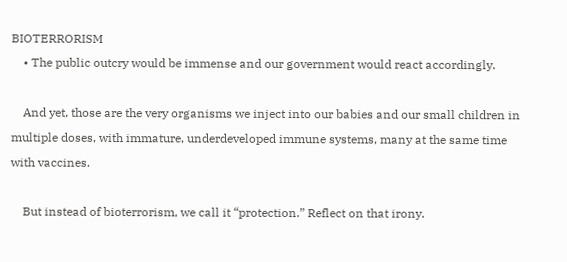BIOTERRORISM
    • The public outcry would be immense and our government would react accordingly.

    And yet, those are the very organisms we inject into our babies and our small children in multiple doses, with immature, underdeveloped immune systems, many at the same time with vaccines.

    But instead of bioterrorism, we call it “protection.” Reflect on that irony.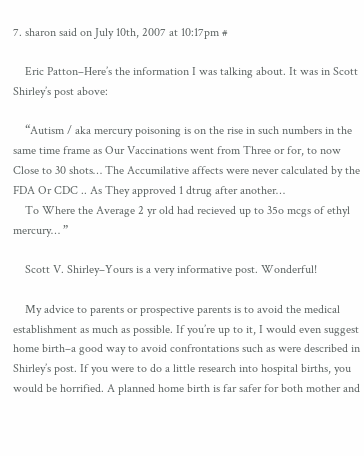7. sharon said on July 10th, 2007 at 10:17pm #

    Eric Patton–Here’s the information I was talking about. It was in Scott Shirley’s post above:

    “Autism / aka mercury poisoning is on the rise in such numbers in the same time frame as Our Vaccinations went from Three or for, to now Close to 30 shots… The Accumilative affects were never calculated by the FDA Or CDC .. As They approved 1 dtrug after another…
    To Where the Average 2 yr old had recieved up to 35o mcgs of ethyl mercury… ”

    Scott V. Shirley–Yours is a very informative post. Wonderful!

    My advice to parents or prospective parents is to avoid the medical establishment as much as possible. If you’re up to it, I would even suggest home birth–a good way to avoid confrontations such as were described in Shirley’s post. If you were to do a little research into hospital births, you would be horrified. A planned home birth is far safer for both mother and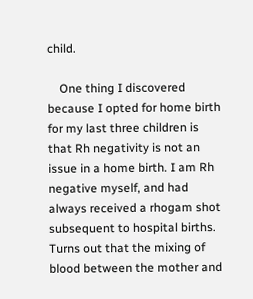child.

    One thing I discovered because I opted for home birth for my last three children is that Rh negativity is not an issue in a home birth. I am Rh negative myself, and had always received a rhogam shot subsequent to hospital births. Turns out that the mixing of blood between the mother and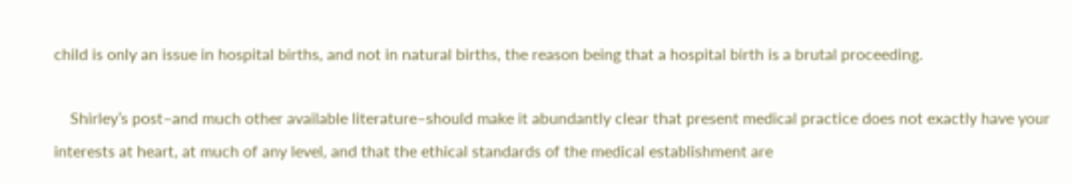child is only an issue in hospital births, and not in natural births, the reason being that a hospital birth is a brutal proceeding.

    Shirley’s post–and much other available literature–should make it abundantly clear that present medical practice does not exactly have your interests at heart, at much of any level, and that the ethical standards of the medical establishment are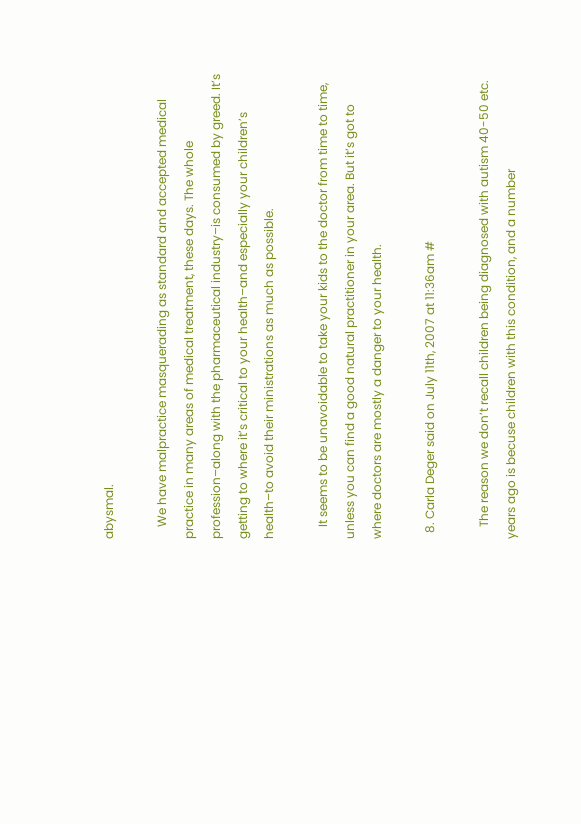abysmal.

    We have malpractice masquerading as standard and accepted medical practice in many areas of medical treatment, these days. The whole profession–along with the pharmaceutical industry–is consumed by greed. It’s getting to where it’s critical to your health–and especially your children’s health–to avoid their ministrations as much as possible.

    It seems to be unavoidable to take your kids to the doctor from time to time, unless you can find a good natural practitioner in your area. But it’s got to where doctors are mostly a danger to your health.

  8. Carla Deger said on July 11th, 2007 at 11:36am #

    The reason we don’t recall children being diagnosed with autism 40-50 etc. years ago is becuse children with this condition, and a number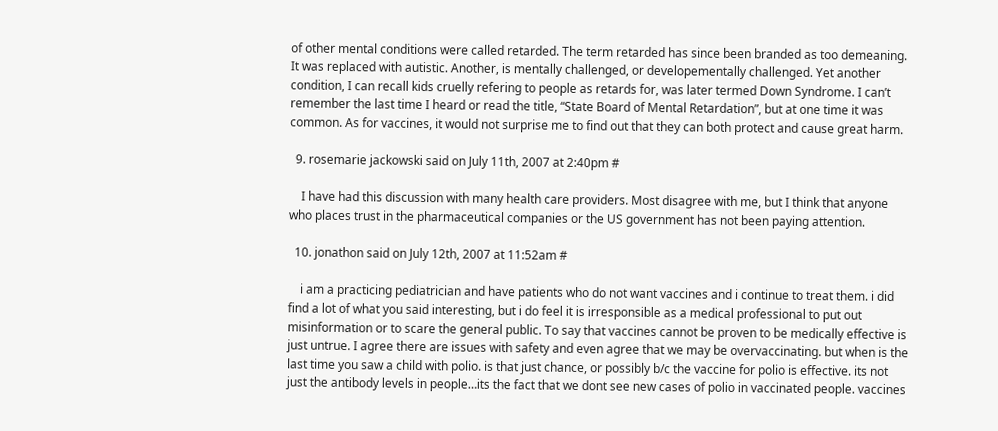of other mental conditions were called retarded. The term retarded has since been branded as too demeaning. It was replaced with autistic. Another, is mentally challenged, or developementally challenged. Yet another condition, I can recall kids cruelly refering to people as retards for, was later termed Down Syndrome. I can’t remember the last time I heard or read the title, “State Board of Mental Retardation”, but at one time it was common. As for vaccines, it would not surprise me to find out that they can both protect and cause great harm.

  9. rosemarie jackowski said on July 11th, 2007 at 2:40pm #

    I have had this discussion with many health care providers. Most disagree with me, but I think that anyone who places trust in the pharmaceutical companies or the US government has not been paying attention.

  10. jonathon said on July 12th, 2007 at 11:52am #

    i am a practicing pediatrician and have patients who do not want vaccines and i continue to treat them. i did find a lot of what you said interesting, but i do feel it is irresponsible as a medical professional to put out misinformation or to scare the general public. To say that vaccines cannot be proven to be medically effective is just untrue. I agree there are issues with safety and even agree that we may be overvaccinating. but when is the last time you saw a child with polio. is that just chance, or possibly b/c the vaccine for polio is effective. its not just the antibody levels in people…its the fact that we dont see new cases of polio in vaccinated people. vaccines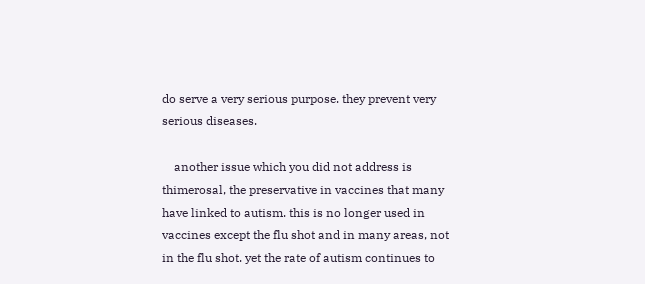do serve a very serious purpose. they prevent very serious diseases.

    another issue which you did not address is thimerosal, the preservative in vaccines that many have linked to autism. this is no longer used in vaccines except the flu shot and in many areas, not in the flu shot. yet the rate of autism continues to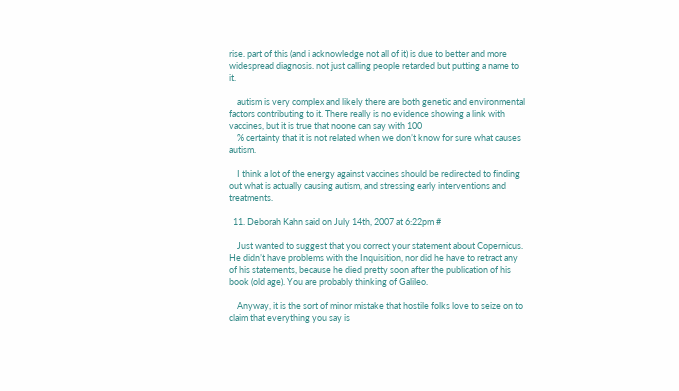rise. part of this (and i acknowledge not all of it) is due to better and more widespread diagnosis. not just calling people retarded but putting a name to it.

    autism is very complex and likely there are both genetic and environmental factors contributing to it. There really is no evidence showing a link with vaccines, but it is true that noone can say with 100
    % certainty that it is not related when we don’t know for sure what causes autism.

    I think a lot of the energy against vaccines should be redirected to finding out what is actually causing autism, and stressing early interventions and treatments.

  11. Deborah Kahn said on July 14th, 2007 at 6:22pm #

    Just wanted to suggest that you correct your statement about Copernicus. He didn’t have problems with the Inquisition, nor did he have to retract any of his statements, because he died pretty soon after the publication of his book (old age). You are probably thinking of Galileo.

    Anyway, it is the sort of minor mistake that hostile folks love to seize on to claim that everything you say is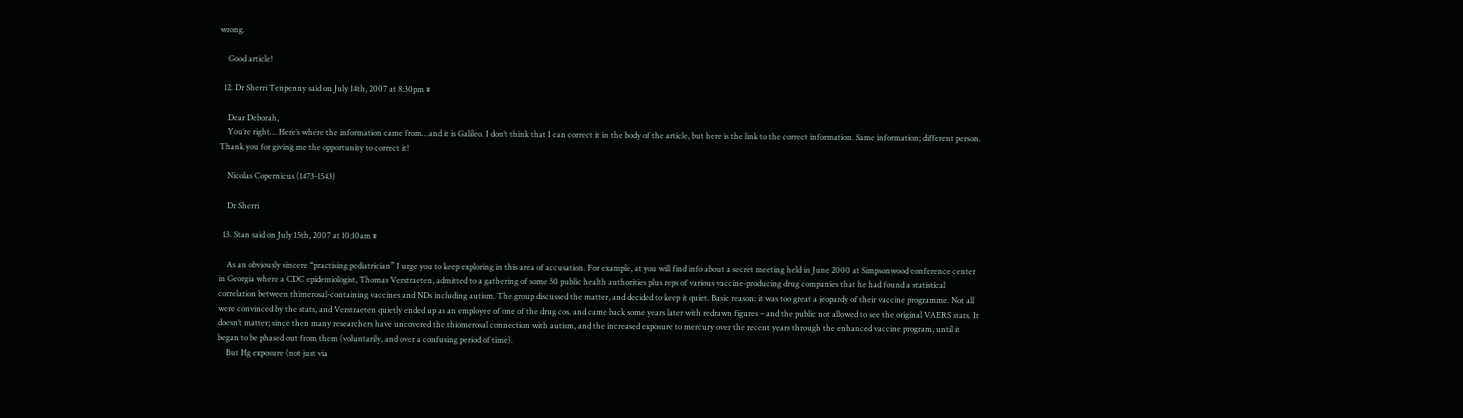wrong.

    Good article!

  12. Dr Sherri Tenpenny said on July 14th, 2007 at 8:30pm #

    Dear Deborah,
    You’re right… Here’s where the information came from…and it is Galileo. I don’t think that I can correct it in the body of the article, but here is the link to the correct information. Same information; different person. Thank you for giving me the opportunity to correct it!

    Nicolas Copernicus (1473-1543)

    Dr Sherri

  13. Stan said on July 15th, 2007 at 10:10am #

    As an obviously sincere “practising pediatrician” I urge you to keep exploring in this area of accusation. For example, at you will find info about a secret meeting held in June 2000 at Simpsonwood conference center in Georgia where a CDC epidemiologist, Thomas Verstraeten, admitted to a gathering of some 50 public health authorities plus reps of various vaccine-producing drug companies that he had found a statistical correlation between thimerosal-containing vaccines and NDs including autism. The group discussed the matter, and decided to keep it quiet. Basic reason: it was too great a jeopardy of their vaccine programme. Not all were convinced by the stats, and Verstraeten quietly ended up as an employee of one of the drug cos. and came back some years later with redrawn figures – and the public not allowed to see the original VAERS stats. It doesn’t matter; since then many researchers have uncovered the thiomerosal connection with autism, and the increased exposure to mercury over the recent years through the enhanced vaccine program, until it began to be phased out from them (voluntarily, and over a confusing period of time).
    But Hg exposure (not just via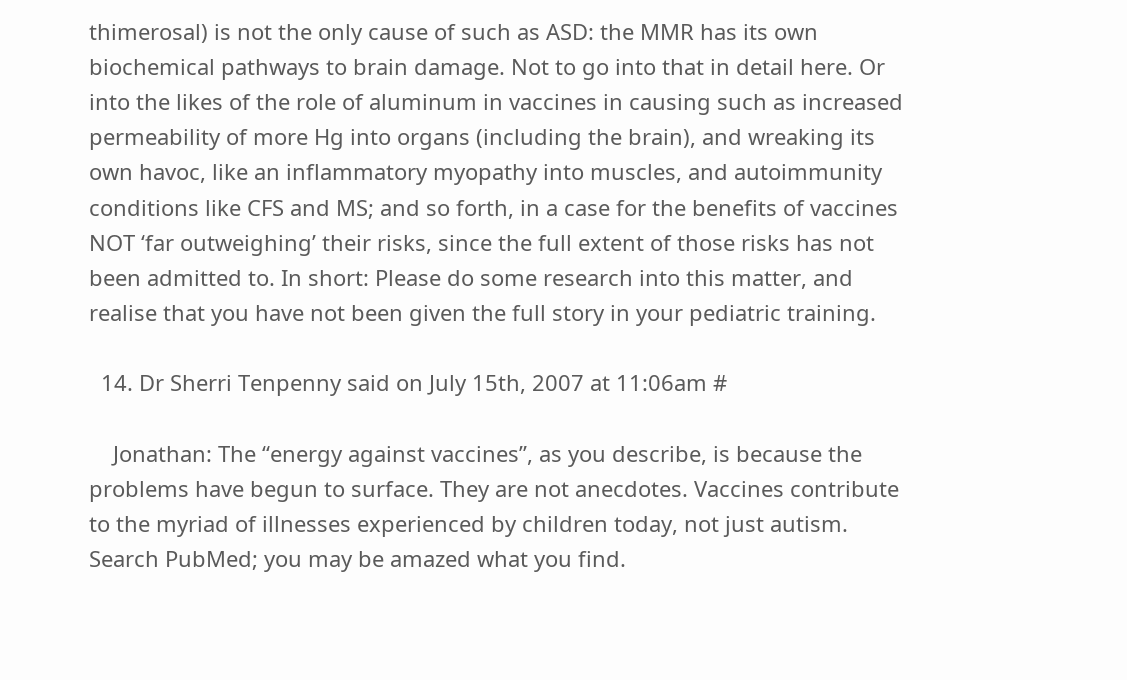thimerosal) is not the only cause of such as ASD: the MMR has its own biochemical pathways to brain damage. Not to go into that in detail here. Or into the likes of the role of aluminum in vaccines in causing such as increased permeability of more Hg into organs (including the brain), and wreaking its own havoc, like an inflammatory myopathy into muscles, and autoimmunity conditions like CFS and MS; and so forth, in a case for the benefits of vaccines NOT ‘far outweighing’ their risks, since the full extent of those risks has not been admitted to. In short: Please do some research into this matter, and realise that you have not been given the full story in your pediatric training.

  14. Dr Sherri Tenpenny said on July 15th, 2007 at 11:06am #

    Jonathan: The “energy against vaccines”, as you describe, is because the problems have begun to surface. They are not anecdotes. Vaccines contribute to the myriad of illnesses experienced by children today, not just autism. Search PubMed; you may be amazed what you find.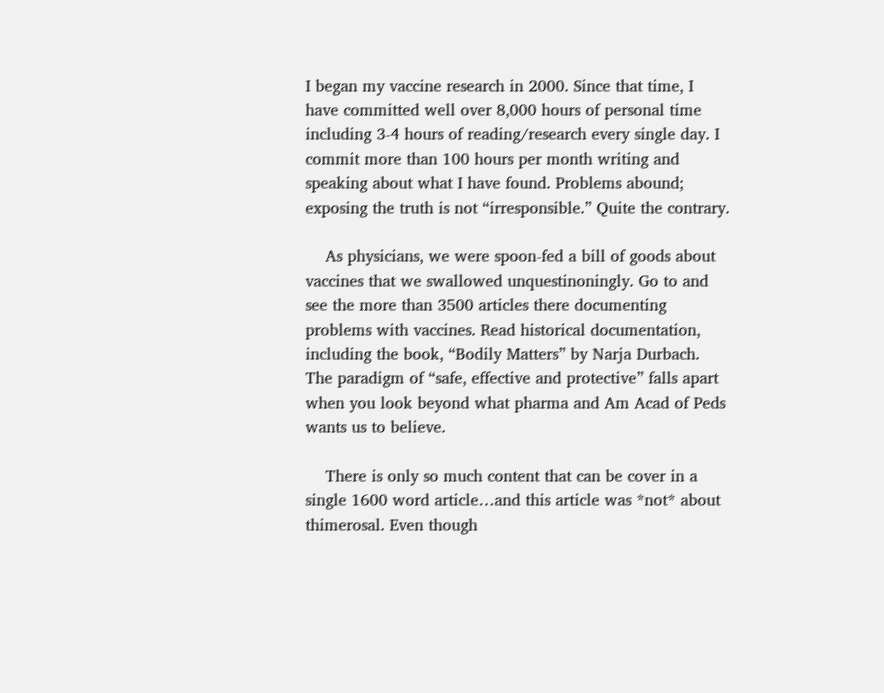I began my vaccine research in 2000. Since that time, I have committed well over 8,000 hours of personal time including 3-4 hours of reading/research every single day. I commit more than 100 hours per month writing and speaking about what I have found. Problems abound; exposing the truth is not “irresponsible.” Quite the contrary.

    As physicians, we were spoon-fed a bill of goods about vaccines that we swallowed unquestinoningly. Go to and see the more than 3500 articles there documenting problems with vaccines. Read historical documentation, including the book, “Bodily Matters” by Narja Durbach. The paradigm of “safe, effective and protective” falls apart when you look beyond what pharma and Am Acad of Peds wants us to believe.

    There is only so much content that can be cover in a single 1600 word article…and this article was *not* about thimerosal. Even though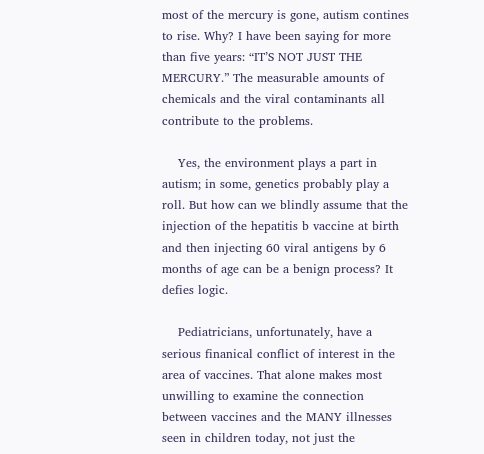most of the mercury is gone, autism contines to rise. Why? I have been saying for more than five years: “IT’S NOT JUST THE MERCURY.” The measurable amounts of chemicals and the viral contaminants all contribute to the problems.

    Yes, the environment plays a part in autism; in some, genetics probably play a roll. But how can we blindly assume that the injection of the hepatitis b vaccine at birth and then injecting 60 viral antigens by 6 months of age can be a benign process? It defies logic.

    Pediatricians, unfortunately, have a serious finanical conflict of interest in the area of vaccines. That alone makes most unwilling to examine the connection between vaccines and the MANY illnesses seen in children today, not just the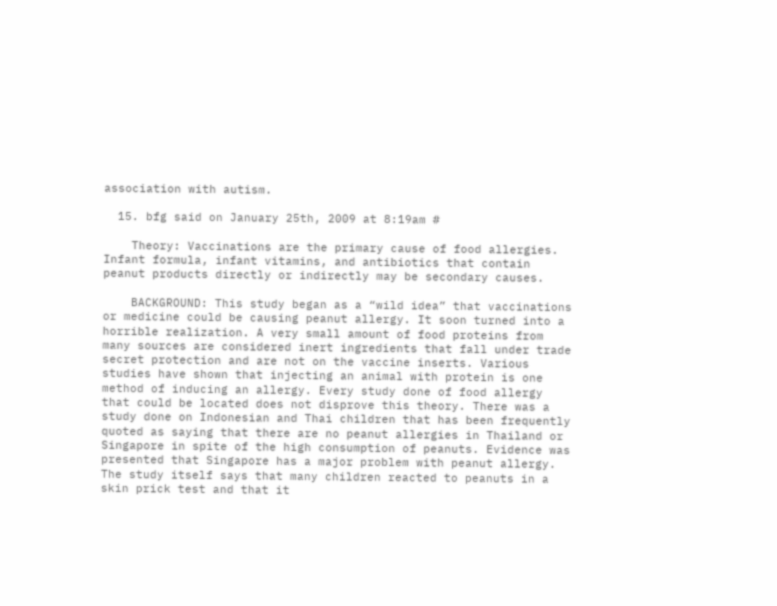association with autism.

  15. bfg said on January 25th, 2009 at 8:19am #

    Theory: Vaccinations are the primary cause of food allergies. Infant formula, infant vitamins, and antibiotics that contain peanut products directly or indirectly may be secondary causes.

    BACKGROUND: This study began as a “wild idea” that vaccinations or medicine could be causing peanut allergy. It soon turned into a horrible realization. A very small amount of food proteins from many sources are considered inert ingredients that fall under trade secret protection and are not on the vaccine inserts. Various studies have shown that injecting an animal with protein is one method of inducing an allergy. Every study done of food allergy that could be located does not disprove this theory. There was a study done on Indonesian and Thai children that has been frequently quoted as saying that there are no peanut allergies in Thailand or Singapore in spite of the high consumption of peanuts. Evidence was presented that Singapore has a major problem with peanut allergy. The study itself says that many children reacted to peanuts in a skin prick test and that it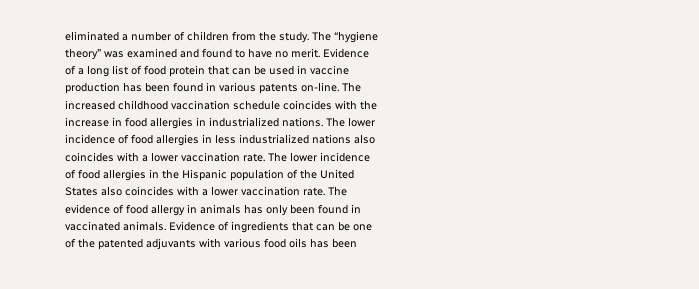eliminated a number of children from the study. The “hygiene theory” was examined and found to have no merit. Evidence of a long list of food protein that can be used in vaccine production has been found in various patents on-line. The increased childhood vaccination schedule coincides with the increase in food allergies in industrialized nations. The lower incidence of food allergies in less industrialized nations also coincides with a lower vaccination rate. The lower incidence of food allergies in the Hispanic population of the United States also coincides with a lower vaccination rate. The evidence of food allergy in animals has only been found in vaccinated animals. Evidence of ingredients that can be one of the patented adjuvants with various food oils has been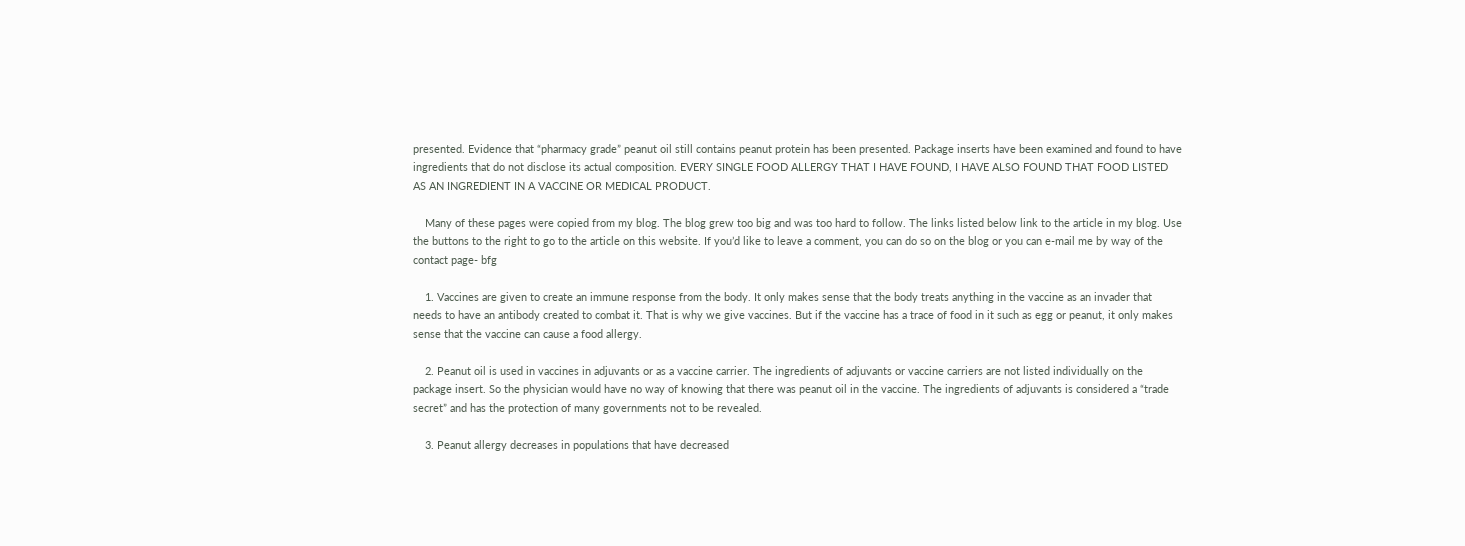presented. Evidence that “pharmacy grade” peanut oil still contains peanut protein has been presented. Package inserts have been examined and found to have ingredients that do not disclose its actual composition. EVERY SINGLE FOOD ALLERGY THAT I HAVE FOUND, I HAVE ALSO FOUND THAT FOOD LISTED AS AN INGREDIENT IN A VACCINE OR MEDICAL PRODUCT.

    Many of these pages were copied from my blog. The blog grew too big and was too hard to follow. The links listed below link to the article in my blog. Use the buttons to the right to go to the article on this website. If you’d like to leave a comment, you can do so on the blog or you can e-mail me by way of the contact page- bfg

    1. Vaccines are given to create an immune response from the body. It only makes sense that the body treats anything in the vaccine as an invader that needs to have an antibody created to combat it. That is why we give vaccines. But if the vaccine has a trace of food in it such as egg or peanut, it only makes sense that the vaccine can cause a food allergy.

    2. Peanut oil is used in vaccines in adjuvants or as a vaccine carrier. The ingredients of adjuvants or vaccine carriers are not listed individually on the package insert. So the physician would have no way of knowing that there was peanut oil in the vaccine. The ingredients of adjuvants is considered a “trade secret” and has the protection of many governments not to be revealed.

    3. Peanut allergy decreases in populations that have decreased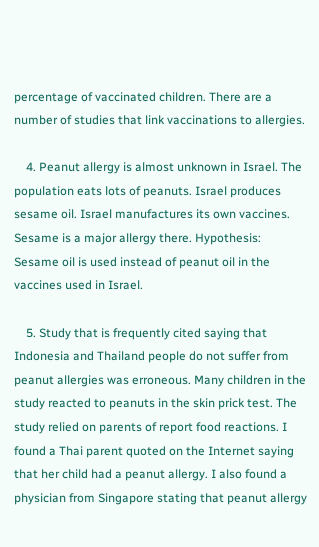percentage of vaccinated children. There are a number of studies that link vaccinations to allergies.

    4. Peanut allergy is almost unknown in Israel. The population eats lots of peanuts. Israel produces sesame oil. Israel manufactures its own vaccines. Sesame is a major allergy there. Hypothesis: Sesame oil is used instead of peanut oil in the vaccines used in Israel.

    5. Study that is frequently cited saying that Indonesia and Thailand people do not suffer from peanut allergies was erroneous. Many children in the study reacted to peanuts in the skin prick test. The study relied on parents of report food reactions. I found a Thai parent quoted on the Internet saying that her child had a peanut allergy. I also found a physician from Singapore stating that peanut allergy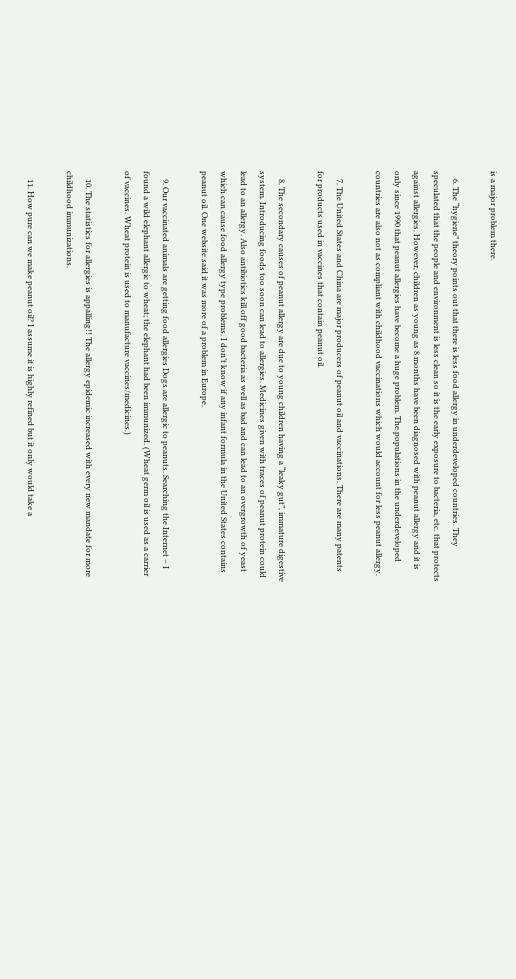is a major problem there.

    6. The “hygiene” theory points out that there is less food allergy in underdeveloped countries. They speculated that the people and environment is less clean so it is the early exposure to bacteria, etc. that protects against allergies. However, children as young as 8 months have been diagnosed with peanut allergy and it is only since 1990 that peanut allergies have become a huge problem. The populations in the underdeveloped countries are also not as compliant with childhood vaccinations which would account for less peanut allergy.

    7. The United States and China are major producers of peanut oil and vaccinations. There are many patents for products used in vaccines that contain peanut oil.

    8. The secondary causes of peanut allergy are due to young children having a “leaky gut”, immature digestive system. Introducing foods too soon can lead to allergies. Medicines given with traces of peanut protein could lead to an allergy. Also antibiotics kill off good bacteria as well as bad and can lead to an overgrowth of yeast which can cause food allergy type problems. I don’t know if any infant formula in the United States contains peanut oil. One website said it was more of a problem in Europe.

    9. Our vaccinated animals are getting food allergies Dogs are allergic to peanuts. Searching the Internet – I found a wild elephant allergic to wheat; the elephant had been immunized. (Wheat germ oil is used as a carrier of vaccines. Wheat protein is used to manufacture vaccines/medicines.)

    10. The statistics for allergies is appalling!! The allergy epidemic increased with every new mandate for more childhood immunizations.

    11. How pure can we make peanut oil? I assume it is highly refined but it only would take a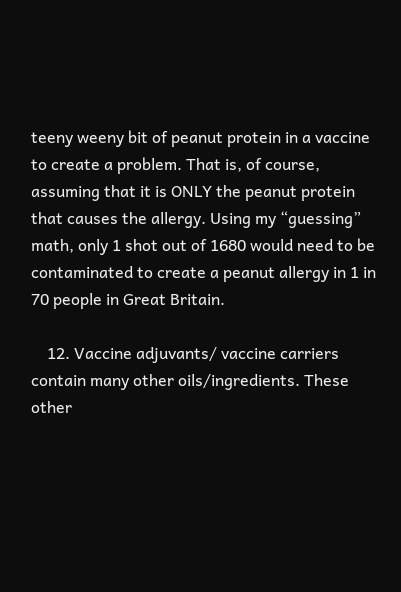teeny weeny bit of peanut protein in a vaccine to create a problem. That is, of course, assuming that it is ONLY the peanut protein that causes the allergy. Using my “guessing” math, only 1 shot out of 1680 would need to be contaminated to create a peanut allergy in 1 in 70 people in Great Britain.

    12. Vaccine adjuvants/ vaccine carriers contain many other oils/ingredients. These other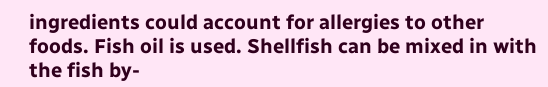ingredients could account for allergies to other foods. Fish oil is used. Shellfish can be mixed in with the fish by-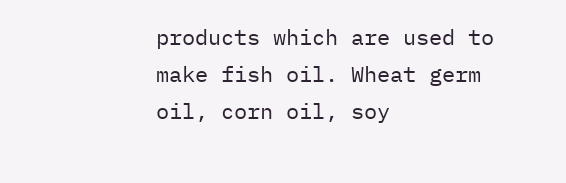products which are used to make fish oil. Wheat germ oil, corn oil, soy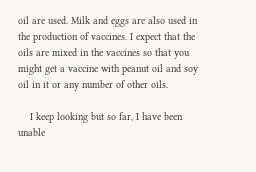oil are used. Milk and eggs are also used in the production of vaccines. I expect that the oils are mixed in the vaccines so that you might get a vaccine with peanut oil and soy oil in it or any number of other oils.

    I keep looking but so far, I have been unable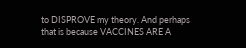to DISPROVE my theory. And perhaps that is because VACCINES ARE A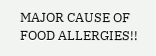MAJOR CAUSE OF FOOD ALLERGIES!!